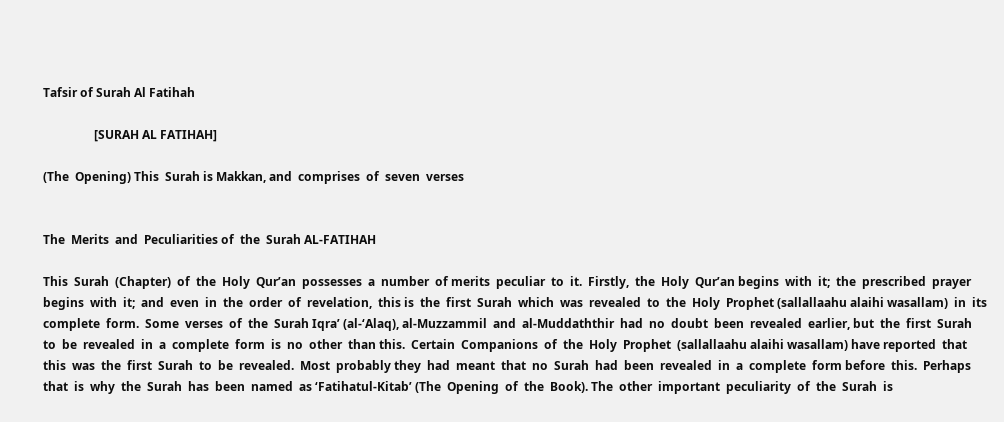Tafsir of Surah Al Fatihah

                 [SURAH AL FATIHAH]

(The  Opening) This  Surah is Makkan, and  comprises  of  seven  verses


The  Merits  and  Peculiarities of  the  Surah AL-FATIHAH

This  Surah  (Chapter)  of  the  Holy  Qur’an  possesses  a  number  of merits  peculiar  to  it.  Firstly,  the  Holy  Qur’an begins  with  it;  the  prescribed  prayer  begins  with  it;  and  even  in  the  order  of  revelation,  this is  the  first  Surah  which  was  revealed  to  the  Holy  Prophet (sallallaahu alaihi wasallam)  in  its complete  form.  Some  verses  of  the  Surah Iqra’ (al-‘Alaq), al-Muzzammil  and  al-Muddaththir  had  no  doubt  been  revealed  earlier, but  the  first  Surah  to  be  revealed  in  a  complete  form  is  no  other  than this.  Certain  Companions  of  the  Holy  Prophet  (sallallaahu alaihi wasallam) have reported  that  this  was  the  first  Surah  to  be  revealed.  Most  probably they  had  meant  that  no  Surah  had  been  revealed  in  a  complete  form before  this.  Perhaps  that  is  why  the  Surah  has  been  named  as ‘Fatihatul-Kitab’ (The  Opening  of  the  Book). The  other  important  peculiarity  of  the  Surah  is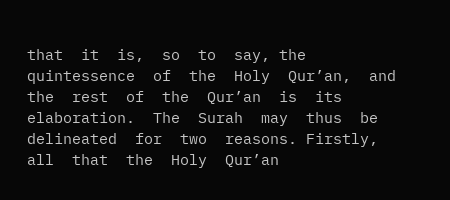that  it  is,  so  to  say, the  quintessence  of  the  Holy  Qur’an,  and  the  rest  of  the  Qur’an  is  its elaboration.  The  Surah  may  thus  be  delineated  for  two  reasons. Firstly,  all  that  the  Holy  Qur’an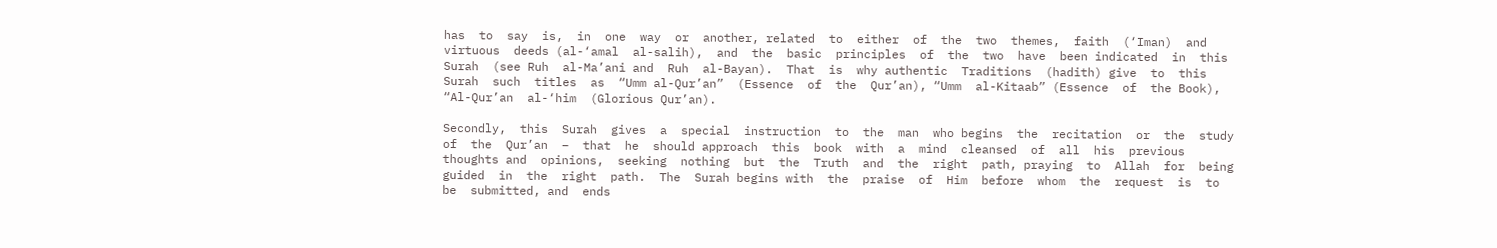has  to  say  is,  in  one  way  or  another, related  to  either  of  the  two  themes,  faith  (‘Iman)  and  virtuous  deeds (al-‘amal  al-salih),  and  the  basic  principles  of  the  two  have  been indicated  in  this  Surah  (see Ruh  al-Ma’ani and  Ruh  al-Bayan).  That  is  why authentic  Traditions  (hadith) give  to  this  Surah  such  titles  as  “Umm al-Qur’an”  (Essence  of  the  Qur’an), “Umm  al-Kitaab” (Essence  of  the Book),  “Al-Qur’an  al-‘him  (Glorious Qur’an).

Secondly,  this  Surah  gives  a  special  instruction  to  the  man  who begins  the  recitation  or  the  study  of  the  Qur’an  –  that  he  should approach  this  book  with  a  mind  cleansed  of  all  his  previous  thoughts and  opinions,  seeking  nothing  but  the  Truth  and  the  right  path, praying  to  Allah  for  being  guided  in  the  right  path.  The  Surah begins with  the  praise  of  Him  before  whom  the  request  is  to  be  submitted, and  ends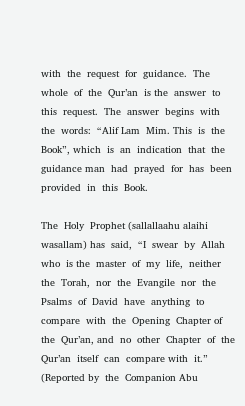with  the  request  for  guidance.  The  whole  of  the  Qur’an  is the  answer  to  this  request.  The  answer  begins  with  the  words:  “Alif Lam  Mim. This  is  the  Book”, which  is  an  indication  that  the  guidance man  had  prayed  for  has  been  provided  in  this  Book.

The  Holy  Prophet (sallallaahu alaihi wasallam) has  said,  “I  swear  by  Allah  who  is the  master  of  my  life,  neither  the  Torah,  nor  the  Evangile  nor  the Psalms  of  David  have  anything  to  compare  with  the  Opening  Chapter of  the  Qur’an, and  no  other  Chapter  of  the  Qur’an  itself  can  compare with  it.”  (Reported by  the  Companion Abu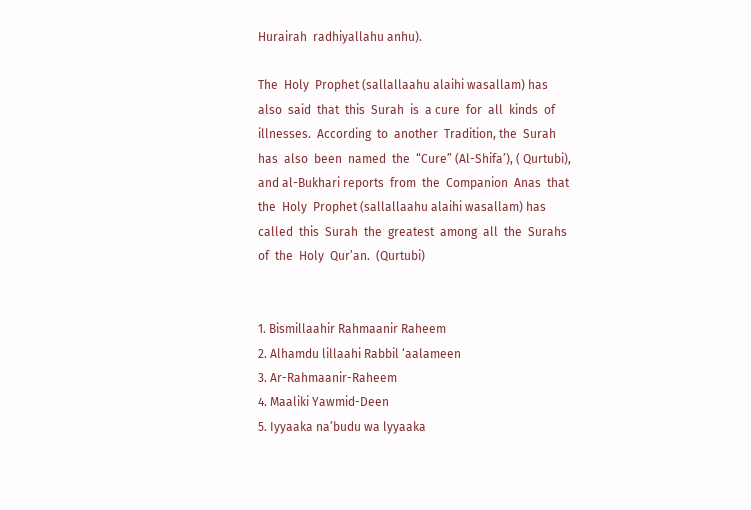Hurairah  radhiyallahu anhu).

The  Holy  Prophet (sallallaahu alaihi wasallam) has  also  said  that  this  Surah  is  a cure  for  all  kinds  of  illnesses.  According  to  another  Tradition, the  Surah  has  also  been  named  the  “Cure” (Al-Shifa’), ( Qurtubi), and al-Bukhari reports  from  the  Companion  Anas  that  the  Holy  Prophet (sallallaahu alaihi wasallam) has  called  this  Surah  the  greatest  among  all  the  Surahs of  the  Holy  Qur’an.  (Qurtubi)


1. Bismillaahir Rahmaanir Raheem
2. Alhamdu lillaahi Rabbil ‘aalameen
3. Ar-Rahmaanir-Raheem
4. Maaliki Yawmid-Deen
5. Iyyaaka na’budu wa lyyaaka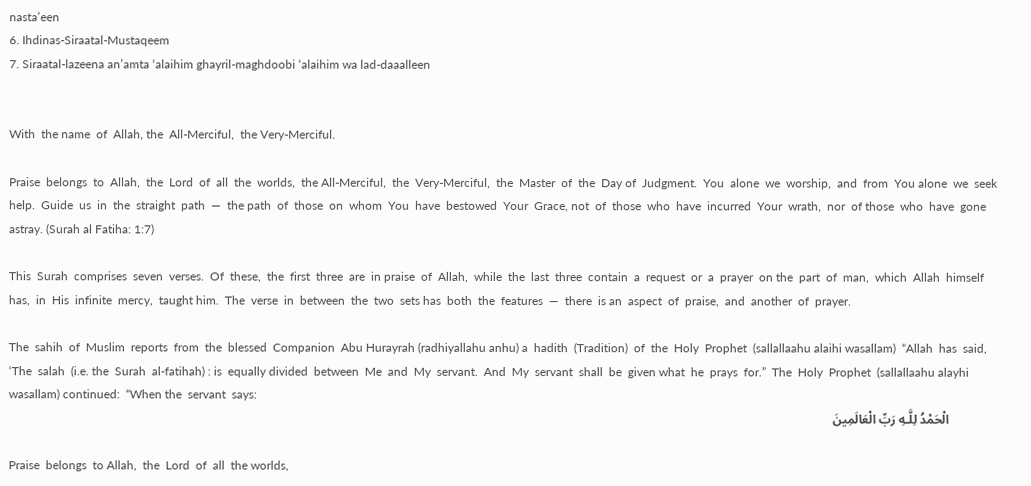nasta’een
6. Ihdinas-Siraatal-Mustaqeem
7. Siraatal-lazeena an’amta ‘alaihim ghayril-maghdoobi ‘alaihim wa lad-daaalleen


With  the name  of  Allah, the  All-Merciful,  the Very-Merciful.

Praise  belongs  to  Allah,  the  Lord  of  all  the  worlds,  the All-Merciful,  the  Very-Merciful,  the  Master  of  the  Day of  Judgment.  You  alone  we  worship,  and  from  You alone  we  seek  help.  Guide  us  in  the  straight  path  —  the path  of  those  on  whom  You  have  bestowed  Your  Grace, not  of  those  who  have  incurred  Your  wrath,  nor  of those  who  have  gone  astray. (Surah al Fatiha: 1:7)

This  Surah  comprises  seven  verses.  Of  these,  the  first  three  are  in praise  of  Allah,  while  the  last  three  contain  a  request  or  a  prayer  on the  part  of  man,  which  Allah  himself  has,  in  His  infinite  mercy,  taught him.  The  verse  in  between  the  two  sets has  both  the  features  —  there  is an  aspect  of  praise,  and  another  of  prayer.

The  sahih  of  Muslim  reports  from  the  blessed  Companion  Abu Hurayrah (radhiyallahu anhu) a  hadith  (Tradition)  of  the  Holy  Prophet  (sallallaahu alaihi wasallam)  “Allah  has  said,  ‘The  salah  (i.e. the  Surah  al-fatihah) : is  equally divided  between  Me  and  My  servant.  And  My  servant  shall  be  given what  he  prays  for.”  The  Holy  Prophet  (sallallaahu alayhi wasallam) continued:  “When the  servant  says:
               الْحَمْدُ لِلَّـهِ رَبِّ الْعَالَمِينَ

Praise  belongs  to Allah,  the  Lord  of  all  the worlds,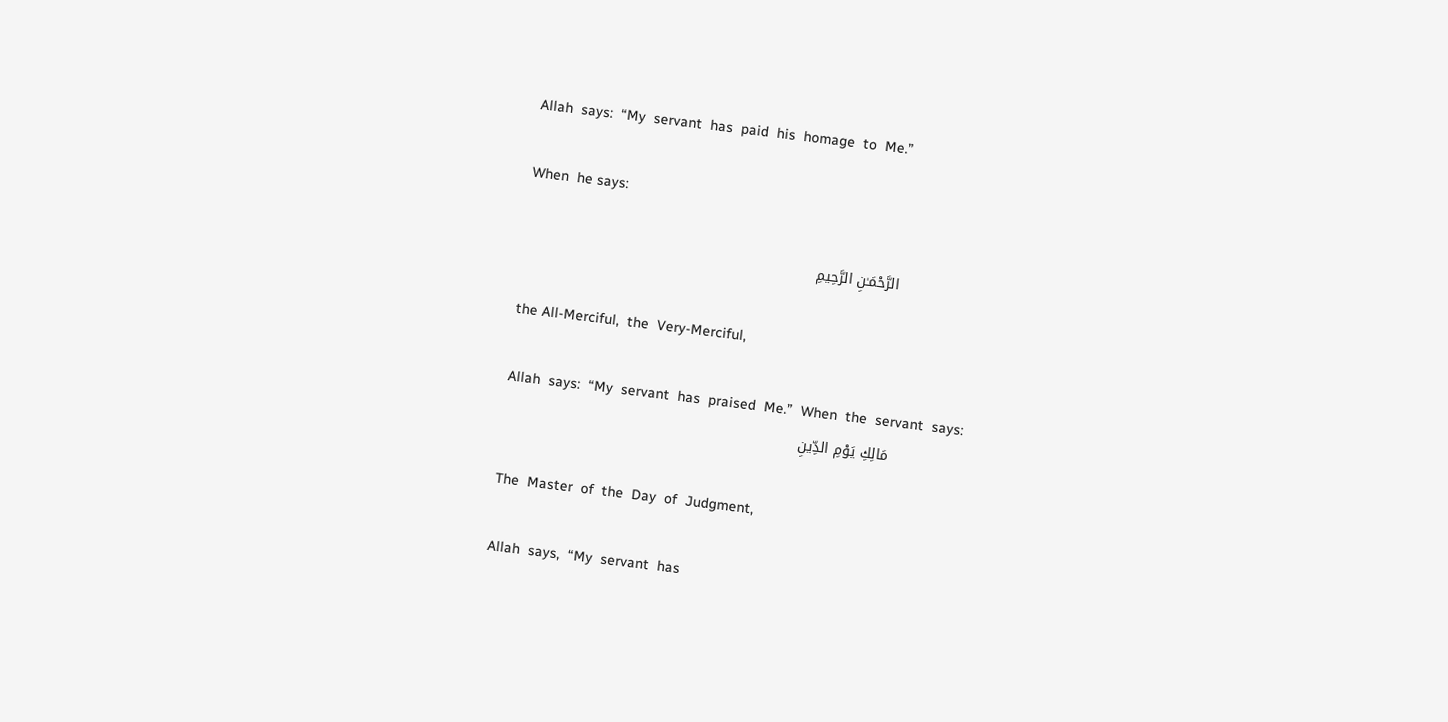Allah  says:  “My  servant  has  paid  his  homage  to  Me.”

When  he says:

                 الرَّحْمَـٰنِ الرَّحِيمِ

the All-Merciful,  the  Very-Merciful,

Allah  says:  “My  servant  has  praised  Me.”  When  the  servant  says:
               مَالِكِ يَوْمِ الدِّينِ

The  Master  of  the  Day  of  Judgment,

Allah  says,  “My  servant  has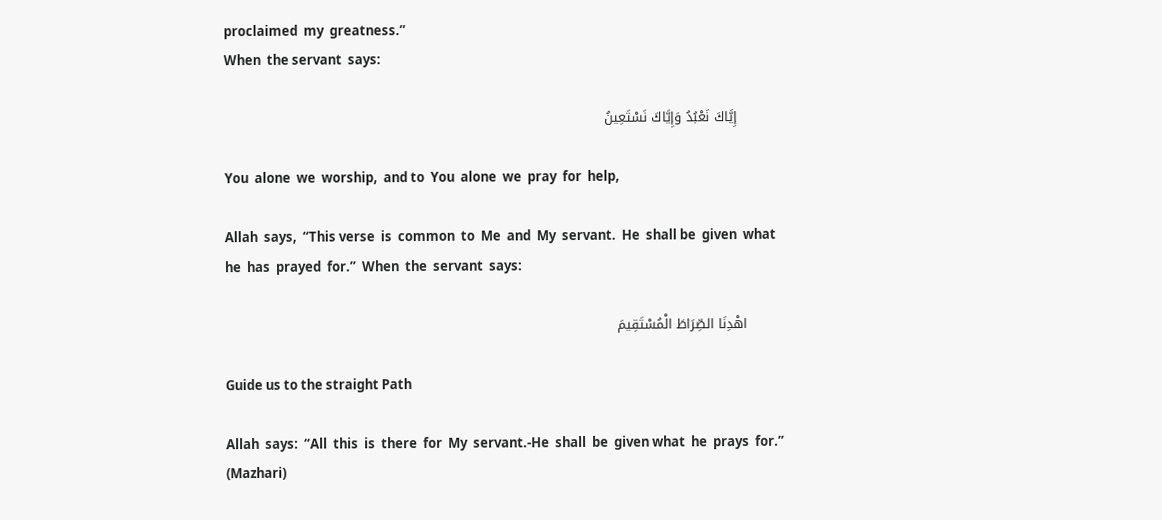proclaimed  my  greatness.”
When  the servant  says:

          إِيَّاكَ نَعْبُدُ وَإِيَّاكَ نَسْتَعِينُ

You  alone  we  worship,  and to  You  alone  we  pray  for  help,

Allah  says,  “This verse  is  common  to  Me  and  My  servant.  He  shall be  given  what  he  has  prayed  for.”  When  the  servant  says:

        اهْدِنَا الصِّرَاطَ الْمُسْتَقِيمَ

Guide us to the straight Path

Allah  says:  “All  this  is  there  for  My  servant.-He  shall  be  given what  he  prays  for.”  (Mazhari)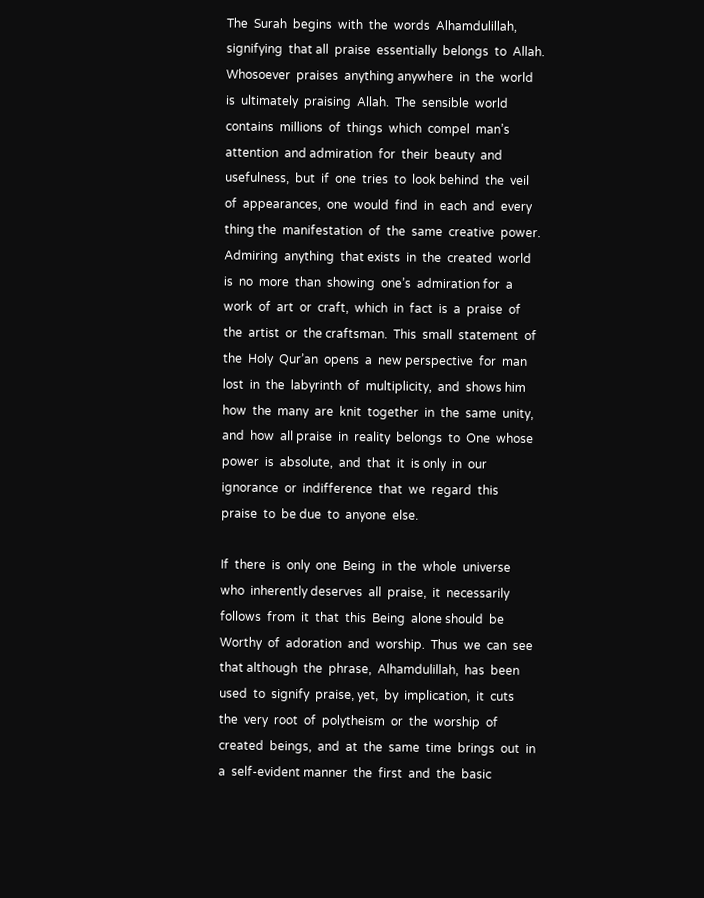The  Surah  begins  with  the  words  Alhamdulillah,  signifying  that all  praise  essentially  belongs  to  Allah.  Whosoever  praises  anything anywhere  in  the  world  is  ultimately  praising  Allah.  The  sensible  world contains  millions  of  things  which  compel  man’s  attention  and admiration  for  their  beauty  and  usefulness,  but  if  one  tries  to  look behind  the  veil  of  appearances,  one  would  find  in  each  and  every  thing the  manifestation  of  the  same  creative  power.  Admiring  anything  that exists  in  the  created  world  is  no  more  than  showing  one’s  admiration for  a  work  of  art  or  craft,  which  in  fact  is  a  praise  of  the  artist  or  the craftsman.  This  small  statement  of  the  Holy  Qur’an  opens  a  new perspective  for  man  lost  in  the  labyrinth  of  multiplicity,  and  shows him  how  the  many  are  knit  together  in  the  same  unity,  and  how  all praise  in  reality  belongs  to  One  whose  power  is  absolute,  and  that  it  is only  in  our  ignorance  or  indifference  that  we  regard  this  praise  to  be due  to  anyone  else.

If  there  is  only  one  Being  in  the  whole  universe  who  inherently deserves  all  praise,  it  necessarily  follows  from  it  that  this  Being  alone should  be  Worthy  of  adoration  and  worship.  Thus  we  can  see  that although  the  phrase,  Alhamdulillah,  has  been  used  to  signify  praise, yet,  by  implication,  it  cuts  the  very  root  of  polytheism  or  the  worship  of created  beings,  and  at  the  same  time  brings  out  in  a  self-evident manner  the  first  and  the  basic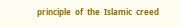principle  of  the  Islamic  creed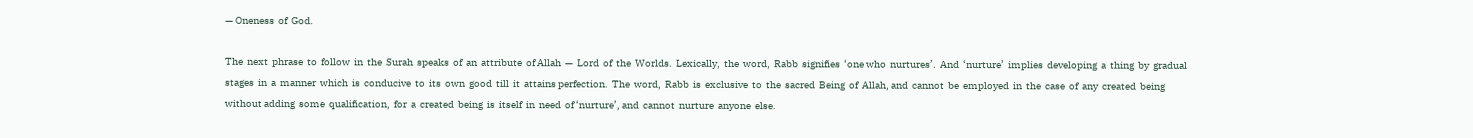— Oneness  of  God.

The  next  phrase  to  follow  in  the  Surah  speaks  of  an  attribute  of Allah  —  Lord  of  the  Worlds.  Lexically,  the  word,  Rabb  signifies  ‘one who  nurtures’.  And  ‘nurture’  implies  developing  a  thing  by  gradual stages  in  a  manner  which  is  conducive  to  its  own  good  till  it  attains perfection.  The  word,  Rabb  is  exclusive  to  the  sacred  Being  of  Allah, and  cannot  be  employed  in  the  case  of  any  created  being  without adding  some  qualification,  for  a  created  being  is  itself  in  need  of ‘nurture’, and  cannot  nurture  anyone  else.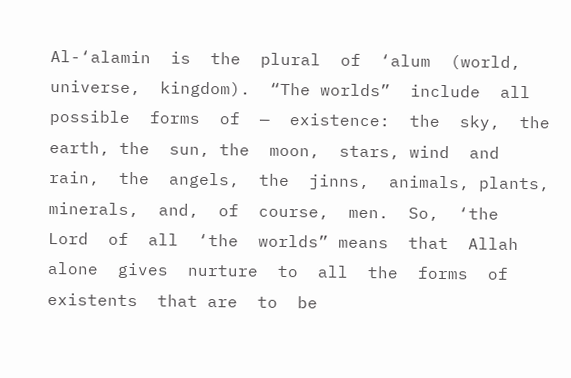Al-‘alamin  is  the  plural  of  ‘alum  (world,  universe,  kingdom).  “The worlds”  include  all  possible  forms  of  —  existence:  the  sky,  the  earth, the  sun, the  moon,  stars, wind  and  rain,  the  angels,  the  jinns,  animals, plants,  minerals,  and,  of  course,  men.  So,  ‘the  Lord  of  all  ‘the  worlds” means  that  Allah  alone  gives  nurture  to  all  the  forms  of  existents  that are  to  be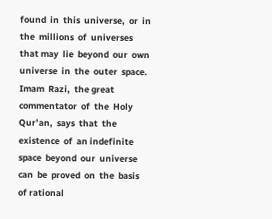found  in  this  universe,  or  in  the  millions  of  universes  that may  lie  beyond  our  own  universe  in  the  outer  space.  Imam  Razi,  the great  commentator  of  the  Holy  Qur’an,  says  that  the  existence  of  an indefinite  space  beyond  our  universe  can  be  proved  on  the  basis  of rational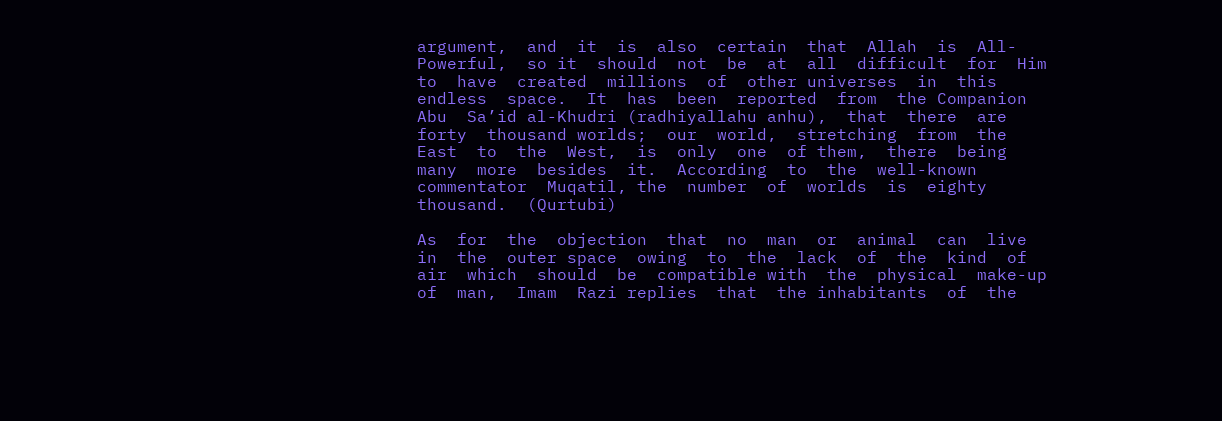argument,  and  it  is  also  certain  that  Allah  is  All-Powerful,  so it  should  not  be  at  all  difficult  for  Him  to  have  created  millions  of  other universes  in  this  endless  space.  It  has  been  reported  from  the Companion  Abu  Sa’id al-Khudri (radhiyallahu anhu),  that  there  are  forty  thousand worlds;  our  world,  stretching  from  the  East  to  the  West,  is  only  one  of them,  there  being  many  more  besides  it.  According  to  the  well-known commentator  Muqatil, the  number  of  worlds  is  eighty  thousand.  (Qurtubi)

As  for  the  objection  that  no  man  or  animal  can  live  in  the  outer space  owing  to  the  lack  of  the  kind  of  air  which  should  be  compatible with  the  physical  make-up  of  man,  Imam  Razi replies  that  the inhabitants  of  the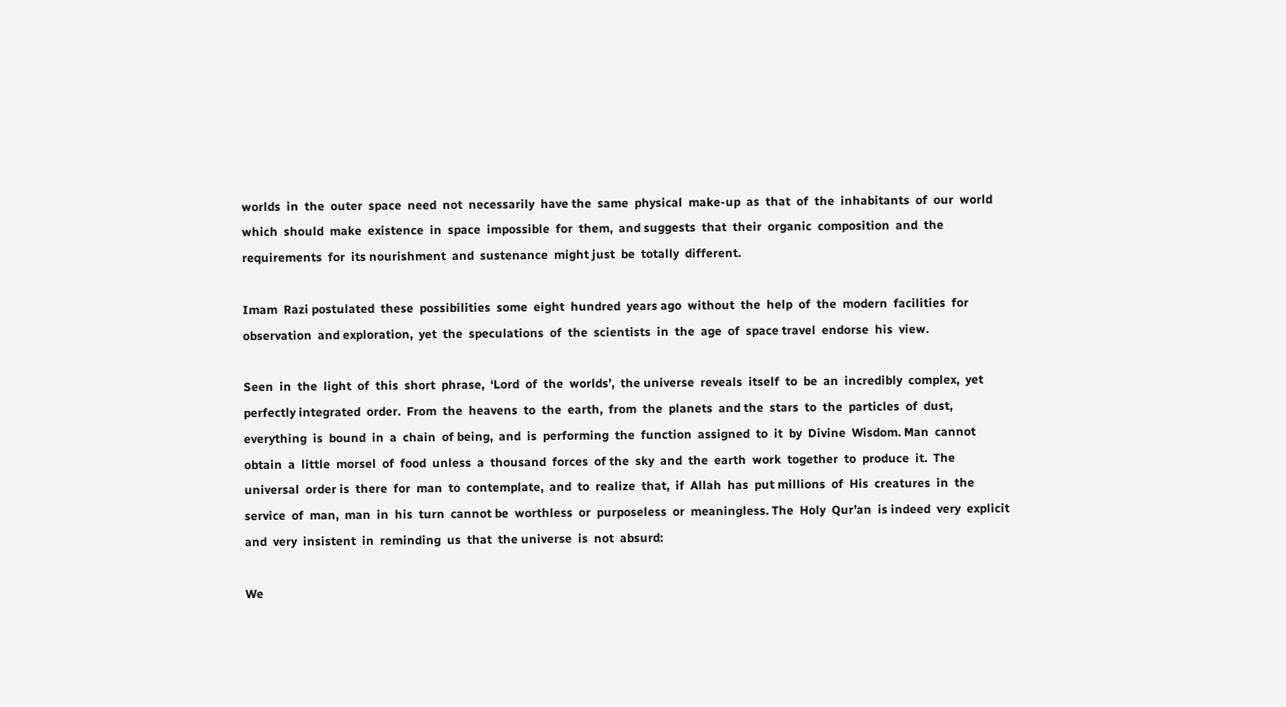worlds  in  the  outer  space  need  not  necessarily  have the  same  physical  make-up  as  that  of  the  inhabitants  of  our  world which  should  make  existence  in  space  impossible  for  them,  and suggests  that  their  organic  composition  and  the  requirements  for  its nourishment  and  sustenance  might just  be  totally  different.

Imam  Razi postulated  these  possibilities  some  eight  hundred  years ago  without  the  help  of  the  modern  facilities  for  observation  and exploration,  yet  the  speculations  of  the  scientists  in  the  age  of  space travel  endorse  his  view.

Seen  in  the  light  of  this  short  phrase,  ‘Lord  of  the  worlds’,  the universe  reveals  itself  to  be  an  incredibly  complex,  yet  perfectly integrated  order.  From  the  heavens  to  the  earth,  from  the  planets  and the  stars  to  the  particles  of  dust,  everything  is  bound  in  a  chain  of being,  and  is  performing  the  function  assigned  to  it  by  Divine  Wisdom. Man  cannot  obtain  a  little  morsel  of  food  unless  a  thousand  forces  of the  sky  and  the  earth  work  together  to  produce  it.  The  universal  order is  there  for  man  to  contemplate,  and  to  realize  that,  if  Allah  has  put millions  of  His  creatures  in  the  service  of  man,  man  in  his  turn  cannot be  worthless  or  purposeless  or  meaningless. The  Holy  Qur’an  is indeed  very  explicit  and  very  insistent  in  reminding  us  that  the universe  is  not  absurd:

We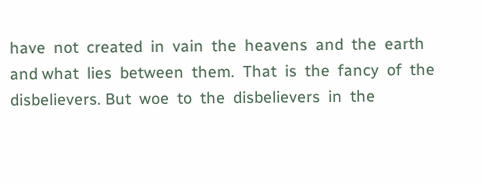have  not  created  in  vain  the  heavens  and  the  earth  and what  lies  between  them.  That  is  the  fancy  of  the  disbelievers. But  woe  to  the  disbelievers  in  the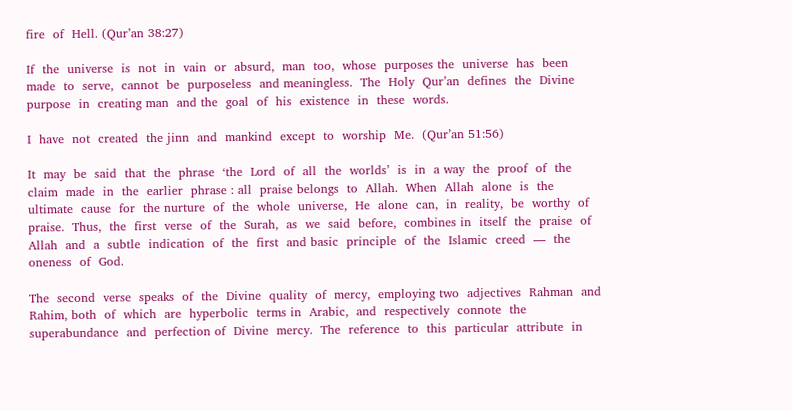fire  of  Hell. (Qur’an 38:27)

If  the  universe  is  not  in  vain  or  absurd,  man  too,  whose  purposes the  universe  has  been  made  to  serve,  cannot  be  purposeless  and meaningless.  The  Holy  Qur’an  defines  the  Divine  purpose  in  creating man  and the  goal  of  his  existence  in  these  words.

I  have  not  created  the jinn  and  mankind  except  to  worship  Me.  (Qur’an 51:56)

It  may  be  said  that  the  phrase  ‘the  Lord  of  all  the  worlds’  is  in  a way  the  proof  of  the  claim  made  in  the  earlier  phrase : all  praise belongs  to  Allah.  When  Allah  alone  is  the  ultimate  cause  for  the nurture  of  the  whole  universe,  He  alone  can,  in  reality,  be  worthy  of praise.  Thus,  the  first  verse  of  the  Surah,  as  we  said  before,  combines in  itself  the  praise  of  Allah  and  a  subtle  indication  of  the  first  and basic  principle  of  the  Islamic  creed  —  the  oneness  of  God.

The  second  verse  speaks  of  the  Divine  quality  of  mercy,  employing two  adjectives  Rahman  and Rahim, both  of  which  are  hyperbolic  terms in  Arabic,  and  respectively  connote  the  superabundance  and  perfection of  Divine  mercy.  The  reference  to  this  particular  attribute  in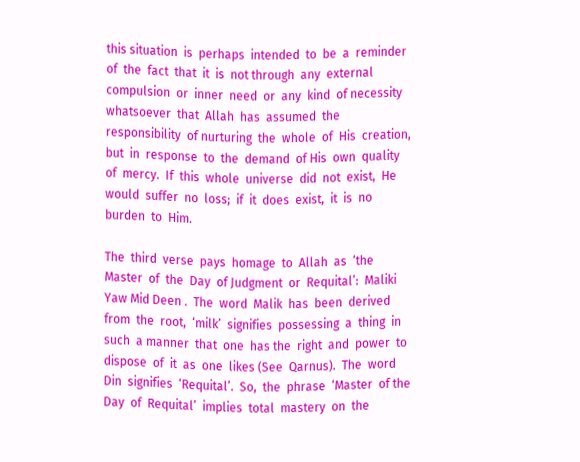this situation  is  perhaps  intended  to  be  a  reminder  of  the  fact  that  it  is  not through  any  external  compulsion  or  inner  need  or  any  kind  of necessity  whatsoever  that  Allah  has  assumed  the  responsibility  of nurturing  the  whole  of  His  creation,  but  in  response  to  the  demand  of His  own  quality  of  mercy.  If  this  whole  universe  did  not  exist,  He would  suffer  no  loss;  if  it  does  exist,  it  is  no  burden  to  Him.

The  third  verse  pays  homage  to  Allah  as  ‘the  Master  of  the  Day  of Judgment  or  Requital’:  Maliki Yaw Mid Deen .  The  word  Malik  has  been  derived from  the  root,  ‘milk’  signifies  possessing  a  thing  in  such  a manner  that  one  has the  right  and  power  to  dispose  of  it  as  one  likes (See  Qarnus).  The  word  Din  signifies  ‘Requital’.  So,  the  phrase  ‘Master  of the  Day  of  Requital’  implies  total  mastery  on  the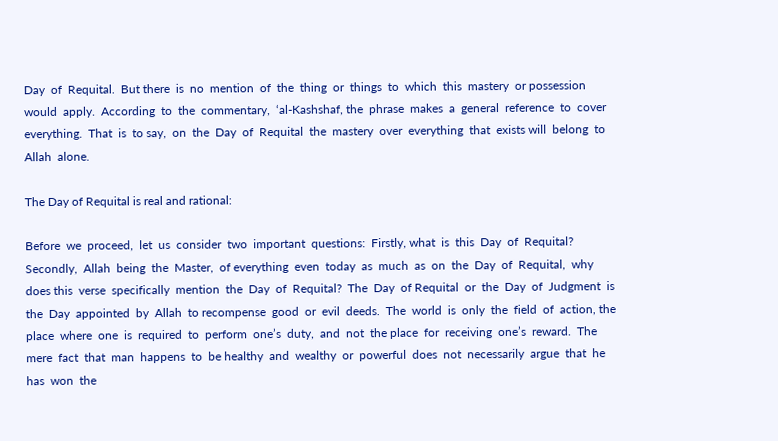Day  of  Requital.  But there  is  no  mention  of  the  thing  or  things  to  which  this  mastery  or possession  would  apply.  According  to  the  commentary,  ‘al-Kashshaf, the  phrase  makes  a  general  reference  to  cover  everything.  That  is  to say,  on  the  Day  of  Requital  the  mastery  over  everything  that  exists will  belong  to  Allah  alone.

The Day of Requital is real and rational:

Before  we  proceed,  let  us  consider  two  important  questions:  Firstly, what  is  this  Day  of  Requital?  Secondly,  Allah  being  the  Master,  of everything  even  today  as  much  as  on  the  Day  of  Requital,  why  does this  verse  specifically  mention  the  Day  of  Requital?  The  Day  of Requital  or  the  Day  of  Judgment  is  the  Day  appointed  by  Allah  to recompense  good  or  evil  deeds.  The  world  is  only  the  field  of  action, the  place  where  one  is  required  to  perform  one’s  duty,  and  not  the place  for  receiving  one’s  reward.  The  mere  fact  that  man  happens  to  be healthy  and  wealthy  or  powerful  does  not  necessarily  argue  that  he has  won  the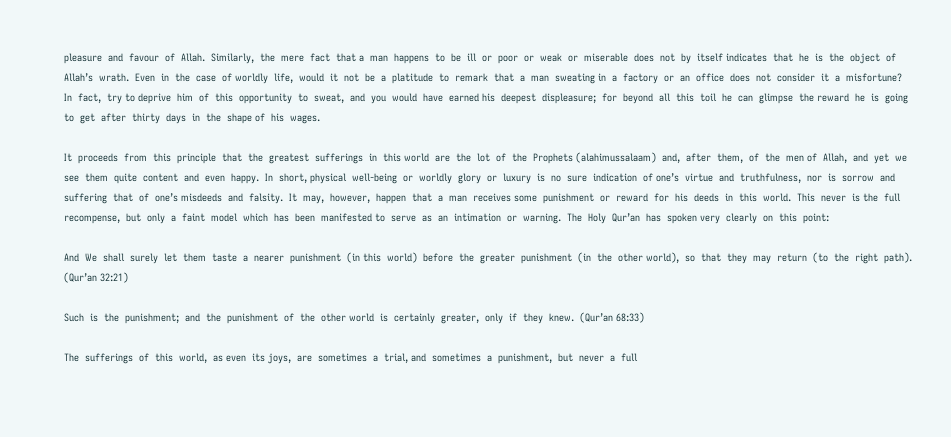pleasure  and  favour  of  Allah.  Similarly,  the  mere  fact  that a  man  happens  to  be  ill  or  poor  or  weak  or  miserable  does  not  by  itself indicates  that  he  is  the  object  of  Allah’s  wrath.  Even  in  the  case  of worldly  life,  would  it  not  be  a  platitude  to  remark  that  a  man  sweating in  a  factory  or  an  office  does  not  consider  it  a  misfortune?  In  fact,  try to deprive  him  of  this  opportunity  to  sweat,  and  you  would  have  earned his  deepest  displeasure;  for  beyond  all  this  toil  he  can  glimpse  the reward  he  is  going  to  get  after  thirty  days  in  the  shape of  his  wages.

It  proceeds  from  this  principle  that  the  greatest  sufferings  in  this world  are  the  lot  of  the  Prophets (alahimussalaam)  and,  after  them,  of  the  men of  Allah,  and  yet  we  see  them  quite  content  and  even  happy.  In  short, physical  well-being  or  worldly  glory  or  luxury  is  no  sure  indication  of one’s  virtue  and  truthfulness,  nor  is  sorrow  and  suffering  that  of  one’s misdeeds  and  falsity.  It  may,  however,  happen  that  a  man  receives some  punishment  or  reward  for  his  deeds  in  this  world.  This  never  is the  full  recompense,  but  only  a  faint  model  which  has  been  manifested to  serve  as  an  intimation  or  warning.  The  Holy  Qur’an  has  spoken very  clearly  on  this  point:

And  We  shall  surely  let  them  taste  a  nearer  punishment  (in this  world)  before  the  greater  punishment  (in  the  other world),  so  that  they  may  return  (to  the  right  path).  (Qur’an 32:21)

Such  is  the  punishment;  and  the  punishment  of  the  other world  is  certainly  greater,  only  if  they  knew.  (Qur’an 68:33)

The  sufferings  of  this  world,  as even  its joys,  are  sometimes  a  trial, and  sometimes  a  punishment,  but  never  a  full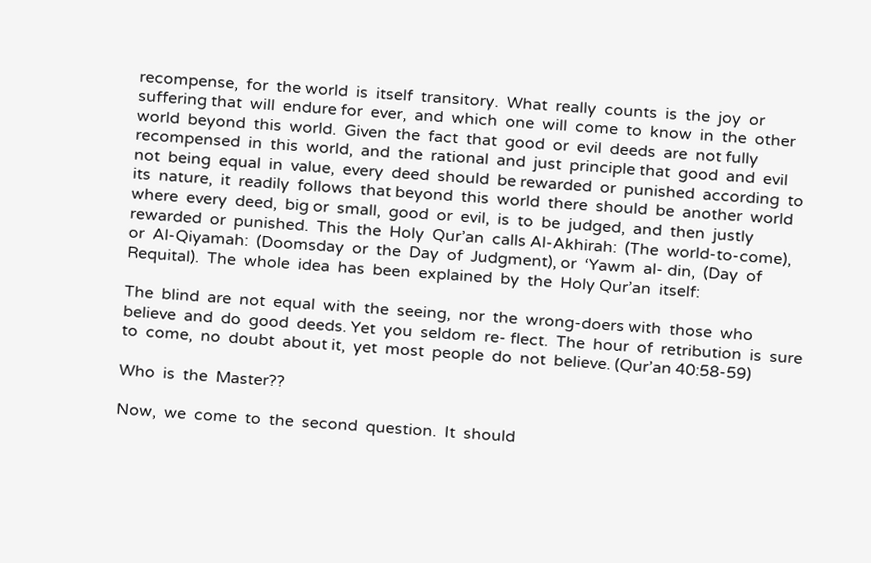recompense,  for  the world  is  itself  transitory.  What  really  counts  is  the  joy  or  suffering that  will  endure for  ever,  and  which  one  will  come  to  know  in  the  other world  beyond  this  world.  Given  the  fact  that  good  or  evil  deeds  are  not fully  recompensed  in  this  world,  and  the  rational  and  just  principle that  good  and  evil  not  being  equal  in  value,  every  deed  should  be rewarded  or  punished  according  to  its  nature,  it  readily  follows  that beyond  this  world  there  should  be  another  world  where  every  deed,  big or  small,  good  or  evil,  is  to  be  judged,  and  then  justly  rewarded  or  punished.  This  the  Holy  Qur’an  calls Al-Akhirah:  (The  world-to-come), or  Al-Qiyamah:  (Doomsday  or  the  Day  of  Judgment), or  ‘Yawm  al- din,  (Day  of  Requital).  The  whole  idea  has  been  explained  by  the  Holy Qur’an  itself:

The  blind  are  not  equal  with  the  seeing,  nor  the  wrong-doers with  those  who  believe  and  do  good  deeds. Yet  you  seldom  re- flect.  The  hour  of  retribution  is  sure  to  come,  no  doubt  about it,  yet  most  people  do  not  believe. (Qur’an 40:58-59)

Who  is  the  Master??

Now,  we  come  to  the  second  question.  It  should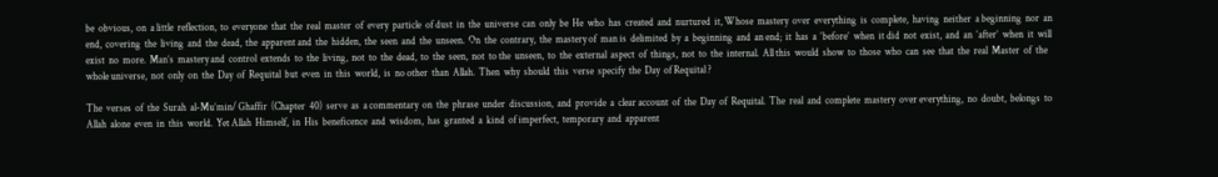be  obvious,  on  a little  reflection,  to  everyone  that  the  real  master  of  every  particle  of dust  in  the  universe  can  only  be  He  who  has  created  and  nurtured  it, Whose  mastery  over  everything  is  complete,  having  neither  a beginning  nor  an  end,  covering  the  living  and  the  dead,  the  apparent and  the  hidden,  the  seen  and  the  unseen.  On  the  contrary,  the  mastery of  man is  delimited  by  a  beginning  and  an end;  it  has  a  ‘before’  when  it did  not  exist,  and  an  ‘after’  when  it  will  exist  no  more.  Man’s  mastery and  control  extends  to  the  living,  not  to  the  dead,  to  the  seen,  not  to the  unseen,  to  the  external  aspect  of  things,  not  to  the  internal.  All this  would  show  to  those  who  can  see  that  the  real  Master  of  the  whole universe,  not  only  on  the  Day  of  Requital  but  even  in  this  world,  is  no other  than  Allah.  Then  why  should  this  verse  specify  the  Day  of Requital ?

The  verses  of  the  Surah  al-Mu’min/ Ghaffir  (Chapter  40)  serve  as  a commentary  on  the  phrase  under  discussion,  and  provide  a  clear account  of  the  Day  of  Requital.  The  real  and  complete  mastery  over everything,  no  doubt,  belongs  to  Allah  alone  even  in  this  world.  Yet Allah  Himself,  in  His  beneficence  and  wisdom,  has  granted  a  kind  of imperfect,  temporary  and  apparent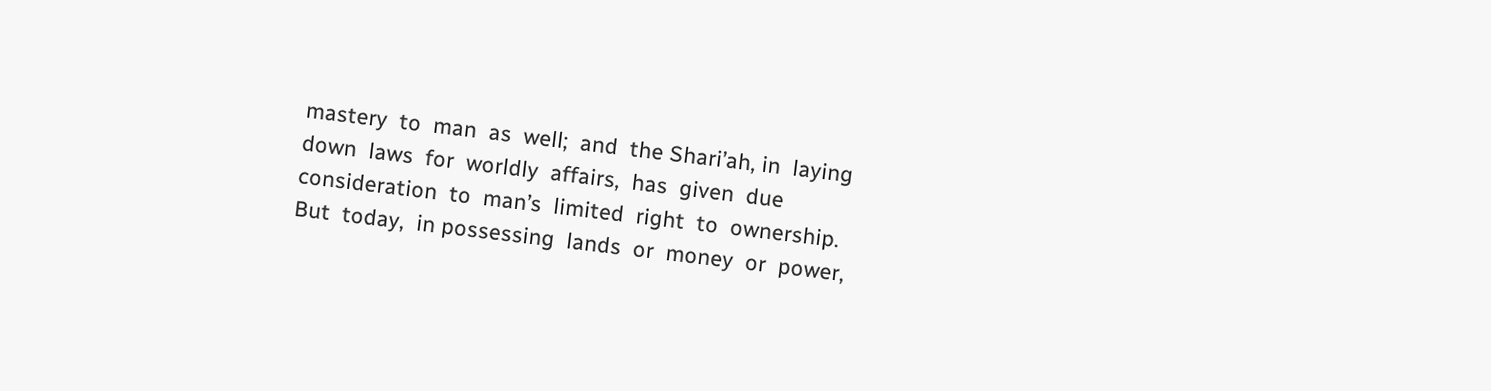mastery  to  man  as  well;  and  the Shari’ah, in  laying  down  laws  for  worldly  affairs,  has  given  due consideration  to  man’s  limited  right  to  ownership.  But  today,  in possessing  lands  or  money  or  power,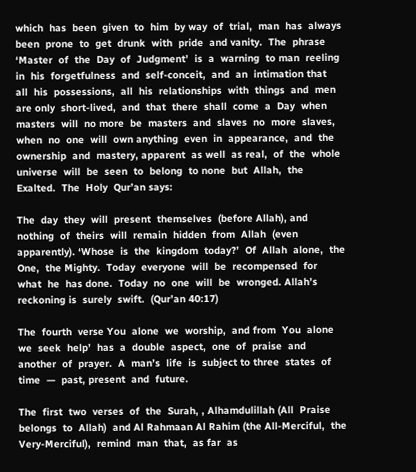which  has  been  given  to  him  by way  of  trial,  man  has  always  been  prone  to  get  drunk  with  pride  and vanity.  The  phrase  ‘Master  of  the  Day  of  Judgment’  is  a  warning  to man  reeling  in  his  forgetfulness  and  self-conceit,  and  an  intimation that  all  his  possessions,  all  his  relationships  with  things  and  men  are only  short-lived,  and  that  there  shall  come  a  Day  when  masters  will  no more  be  masters  and  slaves  no  more  slaves,  when  no  one  will  own anything  even  in  appearance,  and  the  ownership  and  mastery, apparent  as well  as real,  of  the  whole  universe  will  be  seen  to  belong  to none  but  Allah,  the  Exalted.  The  Holy  Qur’an says:

The  day  they  will  present  themselves  (before Allah), and  nothing  of  theirs  will  remain  hidden  from  Allah  (even  apparently). ‘Whose  is  the  kingdom  today?’  Of  Allah  alone,  the  One,  the Mighty.  Today  everyone  will  be  recompensed  for  what  he  has done.  Today  no  one  will  be  wronged. Allah’s  reckoning is  surely  swift.  (Qur’an 40:17)

The  fourth  verse You  alone  we  worship,  and from  You  alone  we  seek  help’  has  a  double  aspect,  one  of  praise  and another  of  prayer.  A  man’s  life  is  subject to three  states  of  time  —  past, present  and  future.

The  first  two  verses  of  the  Surah, , Alhamdulillah (All  Praise  belongs  to  Allah)  and Al Rahmaan Al Rahim (the All-Merciful,  the  Very-Merciful),  remind  man  that,  as far  as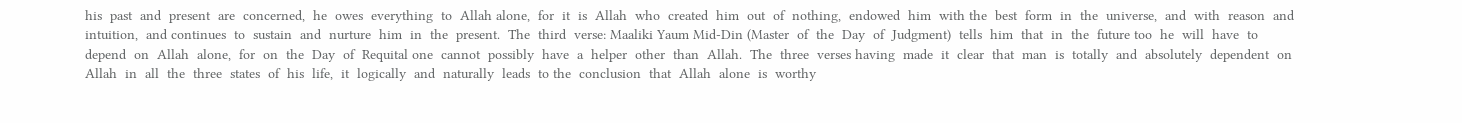his  past  and  present  are  concerned,  he  owes  everything  to  Allah alone,  for  it  is  Allah  who  created  him  out  of  nothing,  endowed  him  with the  best  form  in  the  universe,  and  with  reason  and  intuition,  and continues  to  sustain  and  nurture  him  in  the  present.  The  third  verse: Maaliki Yaum Mid-Din (Master  of  the  Day  of  Judgment)  tells  him  that  in  the  future too  he  will  have  to  depend  on  Allah  alone,  for  on  the  Day  of  Requital one  cannot  possibly  have  a  helper  other  than  Allah.  The  three  verses having  made  it  clear  that  man  is  totally  and  absolutely  dependent  on Allah  in  all  the  three  states  of  his  life,  it  logically  and  naturally  leads  to the  conclusion  that  Allah  alone  is  worthy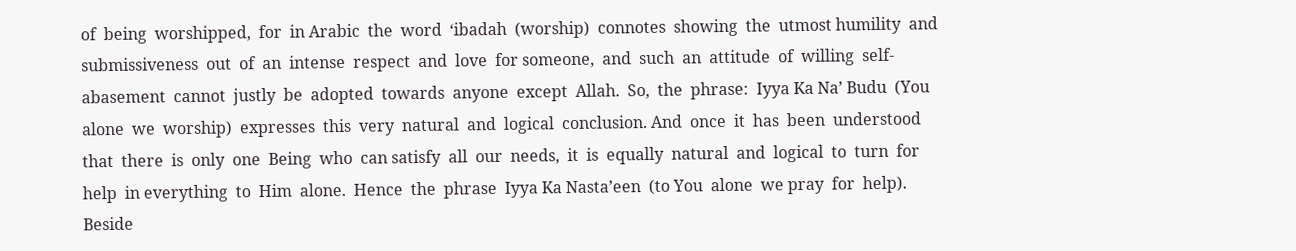of  being  worshipped,  for  in Arabic  the  word  ‘ibadah  (worship)  connotes  showing  the  utmost humility  and  submissiveness  out  of  an  intense  respect  and  love  for someone,  and  such  an  attitude  of  willing  self-abasement  cannot  justly  be  adopted  towards  anyone  except  Allah.  So,  the  phrase:  Iyya Ka Na’ Budu  (You alone  we  worship)  expresses  this  very  natural  and  logical  conclusion. And  once  it  has  been  understood  that  there  is  only  one  Being  who  can satisfy  all  our  needs,  it  is  equally  natural  and  logical  to  turn  for  help  in everything  to  Him  alone.  Hence  the  phrase  Iyya Ka Nasta’een  (to You  alone  we pray  for  help).  Beside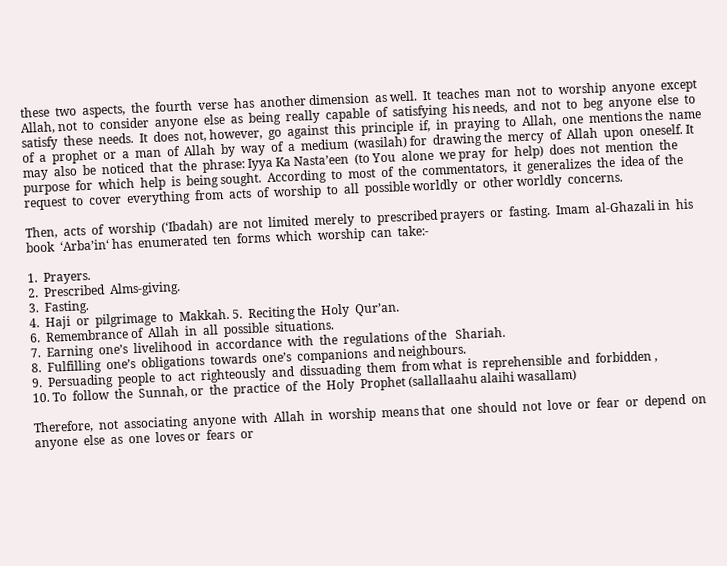these  two  aspects,  the  fourth  verse  has  another dimension  as well.  It  teaches  man  not  to  worship  anyone  except  Allah, not  to  consider  anyone  else  as  being  really  capable  of  satisfying  his needs,  and  not  to  beg  anyone  else  to  satisfy  these  needs.  It  does  not, however,  go  against  this  principle  if,  in  praying  to  Allah,  one  mentions the  name  of  a  prophet  or  a  man  of  Allah  by  way  of  a  medium  (wasilah) for  drawing the  mercy  of  Allah  upon  oneself. It  may  also  be  noticed  that  the  phrase: Iyya Ka Nasta’een  (to You  alone  we pray  for  help)  does  not  mention  the  purpose  for  which  help  is  being sought.  According  to  most  of  the  commentators,  it  generalizes  the  idea of  the  request  to  cover  everything  from  acts  of  worship  to  all  possible worldly  or  other worldly  concerns.

Then,  acts  of  worship  (‘Ibadah)  are  not  limited  merely  to  prescribed prayers  or  fasting.  Imam  al-Ghazali in  his  book  ‘Arba’in‘ has  enumerated  ten  forms  which  worship  can  take:-

1.  Prayers.
2.  Prescribed  Alms-giving.
3.  Fasting.
4.  Haji  or  pilgrimage  to  Makkah. 5.  Reciting the  Holy  Qur’an.
6.  Remembrance of  Allah  in  all  possible  situations.
7.  Earning  one’s  livelihood  in  accordance  with  the  regulations  of the   Shariah.
8.  Fulfilling  one’s  obligations  towards  one’s  companions  and neighbours.
9.  Persuading  people  to  act  righteously  and  dissuading  them  from what  is  reprehensible  and  forbidden ,
10. To  follow  the  Sunnah, or  the  practice  of  the  Holy  Prophet (sallallaahu alaihi wasallam)

Therefore,  not  associating  anyone  with  Allah  in  worship  means that  one  should  not  love  or  fear  or  depend  on  anyone  else  as  one  loves or  fears  or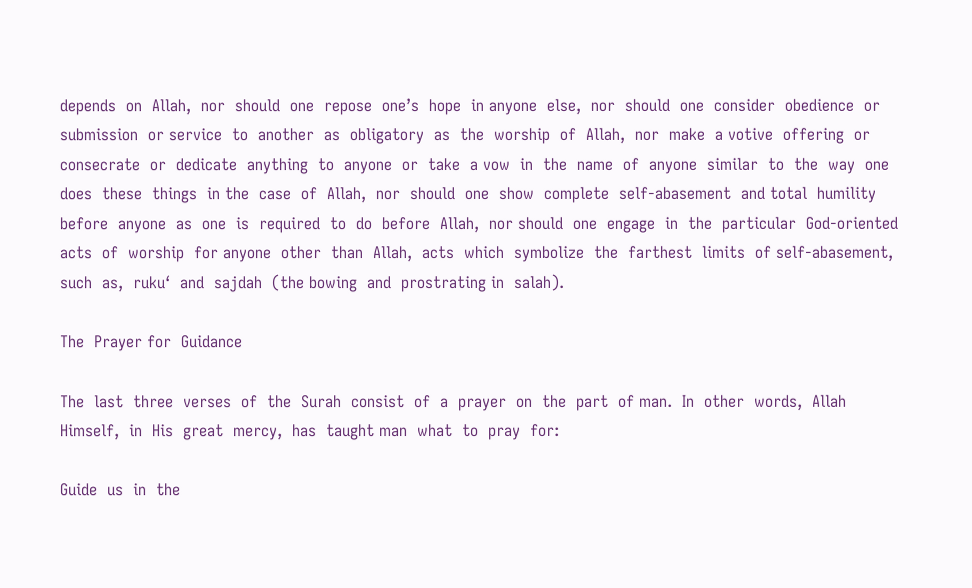depends  on  Allah,  nor  should  one  repose  one’s  hope  in anyone  else,  nor  should  one  consider  obedience  or  submission  or service  to  another  as  obligatory  as  the  worship  of  Allah,  nor  make  a votive  offering  or  consecrate  or  dedicate  anything  to  anyone  or  take  a vow  in  the  name  of  anyone  similar  to  the  way  one  does  these  things  in the  case  of  Allah,  nor  should  one  show  complete  self-abasement  and total  humility  before  anyone  as  one  is  required  to  do  before  Allah,  nor should  one  engage  in  the  particular  God-oriented  acts  of  worship  for anyone  other  than  Allah,  acts  which  symbolize  the  farthest  limits  of self-abasement, such  as,  ruku‘  and  sajdah  (the bowing  and  prostrating in  salah).

The  Prayer for  Guidance

The  last  three  verses  of  the  Surah  consist  of  a  prayer  on  the  part  of man.  In  other  words,  Allah  Himself,  in  His  great  mercy,  has  taught man  what  to  pray  for:

Guide  us  in  the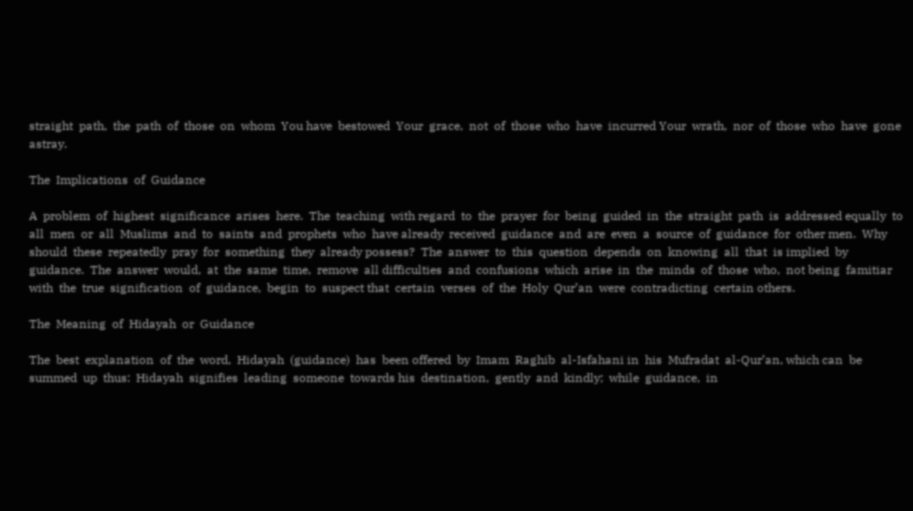straight  path,  the  path  of  those  on  whom  You have  bestowed  Your  grace,  not  of  those  who  have  incurred Your  wrath,  nor  of  those  who  have  gone  astray.

The  Implications  of  Guidance

A  problem  of  highest  significance  arises  here.  The  teaching  with regard  to  the  prayer  for  being  guided  in  the  straight  path  is  addressed equally  to  all  men  or  all  Muslims  and  to  saints  and  prophets  who  have already  received  guidance  and  are  even  a  source  of  guidance  for  other men.  Why  should  these  repeatedly  pray  for  something  they  already possess?  The  answer  to  this  question  depends  on  knowing  all  that  is implied  by  guidance.  The  answer  would,  at  the  same  time,  remove  all difficulties  and  confusions  which  arise  in  the  minds  of  those  who,  not being  famitiar  with  the  true  signification  of  guidance,  begin  to  suspect that  certain  verses  of  the  Holy  Qur’an  were  contradicting  certain others.

The  Meaning  of  Hidayah  or  Guidance

The  best  explanation  of  the  word,  Hidayah  (guidance)  has  been offered  by  Imam  Raghib  al-Isfahani in  his  Mufradat  al-Qur’an, which can  be  summed  up  thus:  Hidayah  signifies  leading  someone  towards his  destination,  gently  and  kindly;  while  guidance,  in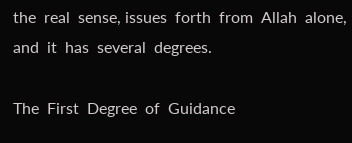the  real  sense, issues  forth  from  Allah  alone,  and  it  has  several  degrees.

The  First  Degree  of  Guidance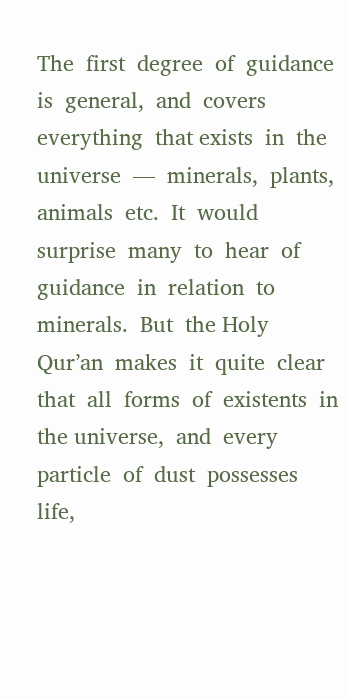The  first  degree  of  guidance  is  general,  and  covers  everything  that exists  in  the  universe  —  minerals,  plants,  animals  etc.  It  would surprise  many  to  hear  of  guidance  in  relation  to  minerals.  But  the Holy  Qur’an  makes  it  quite  clear  that  all  forms  of  existents  in  the universe,  and  every  particle  of  dust  possesses  life,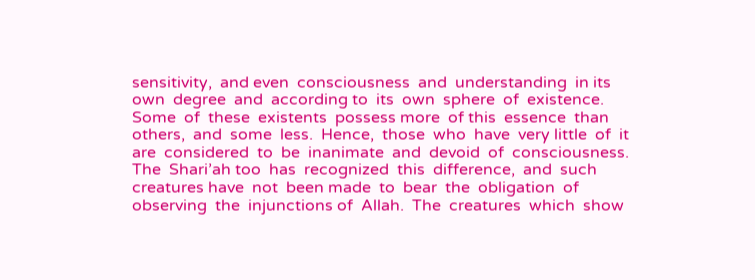sensitivity,  and even  consciousness  and  understanding  in its  own  degree  and  according to  its  own  sphere  of  existence.  Some  of  these  existents  possess more  of this  essence  than  others,  and  some  less.  Hence,  those  who  have  very little  of  it  are  considered  to  be  inanimate  and  devoid  of  consciousness. The  Shari’ah too  has  recognized  this  difference,  and  such  creatures have  not  been made  to  bear  the  obligation  of  observing  the  injunctions of  Allah.  The  creatures  which  show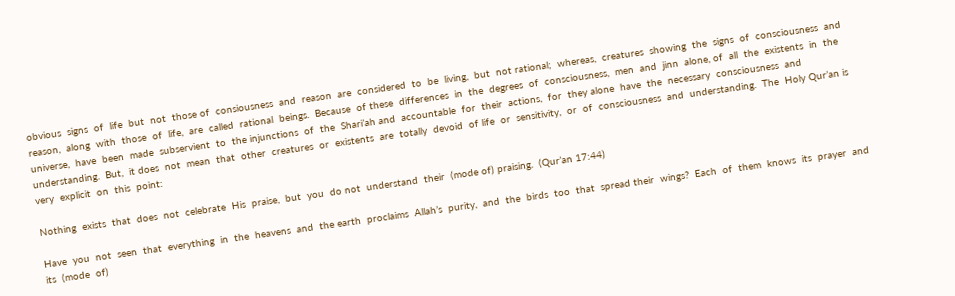obvious  signs  of  life  but  not  those of  consiousness  and  reason  are  considered  to  be  living,  but  not rational;  whereas,  creatures  showing  the  signs  of  consciousness  and reason,  along  with  those  of  life,  are  called  rational  beings.  Because  of these  differences  in  the  degrees  of  consciousness,  men  and  jinn  alone, of  all  the  existents  in  the  universe,  have  been  made  subservient  to  the injunctions  of  the  Shari’ah and  accountable  for  their  actions,  for  they alone  have  the  necessary  consciousness  and  understanding.  But,  it does  not  mean  that  other  creatures  or  existents  are  totally  devoid  of life  or  sensitivity,  or  of  consciousness  and  understanding.  The  Holy Qur’an is  very  explicit  on  this  point:

Nothing  exists  that  does  not  celebrate  His  praise,  but  you  do not  understand  their  (mode of) praising.  (Qur’an 17:44)

Have  you  not  seen  that  everything  in  the  heavens  and  the earth  proclaims  Allah’s  purity,  and  the  birds  too  that  spread their  wings?  Each  of  them  knows  its  prayer  and  its  (mode  of)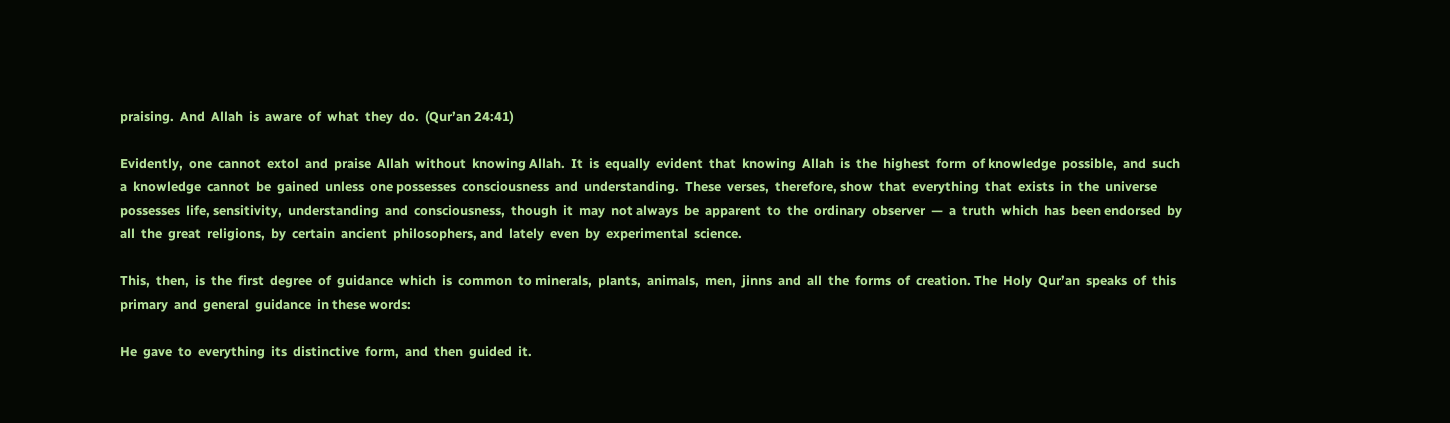praising.  And  Allah  is  aware  of  what  they  do.  (Qur’an 24:41)

Evidently,  one  cannot  extol  and  praise  Allah  without  knowing Allah.  It  is  equally  evident  that  knowing  Allah  is  the  highest  form  of knowledge  possible,  and  such  a  knowledge  cannot  be  gained  unless  one possesses  consciousness  and  understanding.  These  verses,  therefore, show  that  everything  that  exists  in  the  universe  possesses  life, sensitivity,  understanding  and  consciousness,  though  it  may  not always  be  apparent  to  the  ordinary  observer  —  a  truth  which  has  been endorsed  by  all  the  great  religions,  by  certain  ancient  philosophers, and  lately  even  by  experimental  science.

This,  then,  is  the  first  degree  of  guidance  which  is  common  to minerals,  plants,  animals,  men,  jinns  and  all  the  forms  of  creation. The  Holy  Qur’an  speaks  of  this  primary  and  general  guidance  in these words:

He  gave  to  everything  its  distinctive  form,  and  then  guided  it.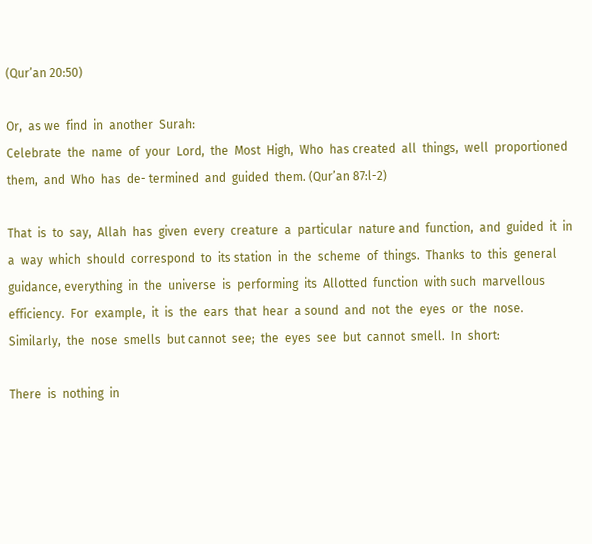(Qur’an 20:50)

Or,  as we  find  in  another  Surah:
Celebrate  the  name  of  your  Lord,  the  Most  High,  Who  has created  all  things,  well  proportioned  them,  and  Who  has  de- termined  and  guided  them. (Qur’an 87:l-2)

That  is  to  say,  Allah  has  given  every  creature  a  particular  nature and  function,  and  guided  it  in  a  way  which  should  correspond  to  its station  in  the  scheme  of  things.  Thanks  to  this  general  guidance, everything  in  the  universe  is  performing  its  Allotted  function  with such  marvellous  efficiency.  For  example,  it  is  the  ears  that  hear  a sound  and  not  the  eyes  or  the  nose.  Similarly,  the  nose  smells  but cannot  see;  the  eyes  see  but  cannot  smell.  In  short:

There  is  nothing  in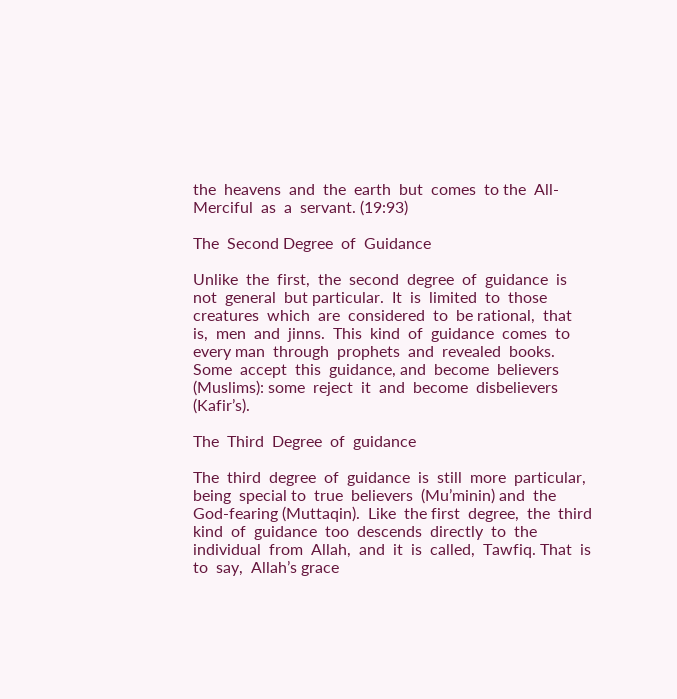the  heavens  and  the  earth  but  comes  to the  All-Merciful  as  a  servant. (19:93)

The  Second Degree  of  Guidance

Unlike  the  first,  the  second  degree  of  guidance  is  not  general  but particular.  It  is  limited  to  those  creatures  which  are  considered  to  be rational,  that  is,  men  and  jinns.  This  kind  of  guidance  comes  to  every man  through  prophets  and  revealed  books.  Some  accept  this  guidance, and  become  believers  (Muslims): some  reject  it  and  become  disbelievers (Kafir’s).

The  Third  Degree  of  guidance

The  third  degree  of  guidance  is  still  more  particular,  being  special to  true  believers  (Mu’minin) and  the  God-fearing (Muttaqin).  Like  the first  degree,  the  third  kind  of  guidance  too  descends  directly  to  the individual  from  Allah,  and  it  is  called,  Tawfiq. That  is  to  say,  Allah’s grace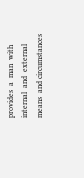provides  a  man  with  internal  and  external  means  and circumstances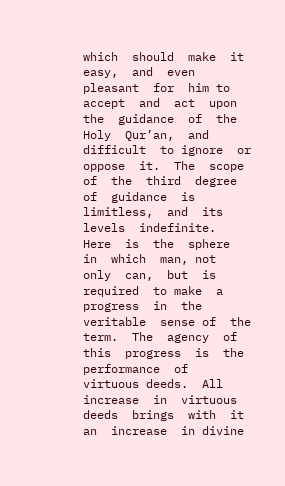which  should  make  it  easy,  and  even  pleasant  for  him to  accept  and  act  upon  the  guidance  of  the  Holy  Qur’an,  and  difficult  to ignore  or  oppose  it.  The  scope  of  the  third  degree  of  guidance  is limitless,  and  its  levels  indefinite.  Here  is  the  sphere  in  which  man, not  only  can,  but  is  required  to make  a  progress  in  the  veritable  sense of  the  term.  The  agency  of  this  progress  is  the  performance  of  virtuous deeds.  All  increase  in  virtuous  deeds  brings  with  it  an  increase  in divine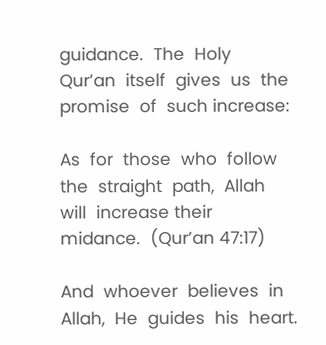guidance.  The  Holy  Qur’an  itself  gives  us  the  promise  of  such increase:

As  for  those  who  follow  the  straight  path,  Allah  will  increase their  midance.  (Qur’an 47:17)

And  whoever  believes  in  Allah,  He  guides  his  heart.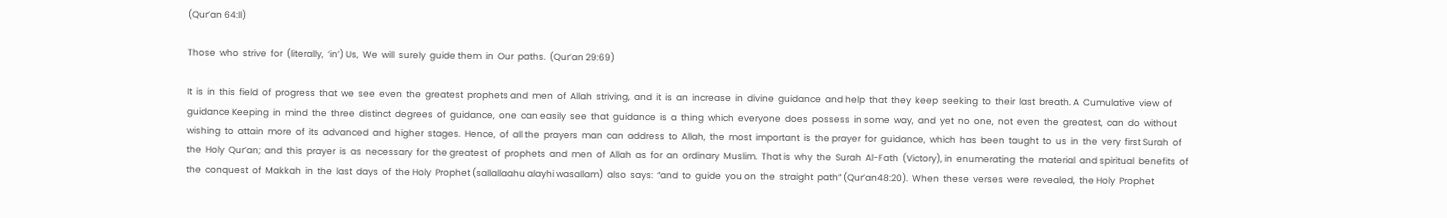(Qur’an 64:ll)

Those  who  strive  for  (literally,  ‘in’) Us,  We  will  surely  guide them  in  Our  paths.  (Qur’an 29:69)

It  is  in  this  field  of  progress  that  we  see  even  the  greatest  prophets and  men  of  Allah  striving,  and  it  is  an  increase  in  divine  guidance  and help  that  they  keep  seeking  to  their  last  breath. A  Cumulative  view  of  guidance Keeping  in  mind  the  three  distinct  degrees  of  guidance,  one  can easily  see  that  guidance  is  a  thing  which  everyone  does  possess  in some  way,  and  yet  no  one,  not  even  the  greatest,  can  do  without wishing  to  attain  more  of  its  advanced  and  higher  stages.  Hence,  of  all the  prayers  man  can  address  to  Allah,  the  most  important  is  the prayer  for  guidance,  which  has  been  taught  to  us  in  the  very  first Surah  of  the  Holy  Qur’an;  and  this  prayer  is  as  necessary  for  the greatest  of  prophets  and  men  of  Allah  as  for  an  ordinary  Muslim.  That is  why  the  Surah  Al-Fath  (Victory), in  enumerating  the  material  and spiritual  benefits  of  the  conquest  of  Makkah  in  the  last  days  of  the Holy  Prophet (sallallaahu alayhi wasallam)  also  says:  “and  to  guide  you on  the  straight  path” (Qur’an48:20).  When  these  verses  were  revealed,  the Holy  Prophet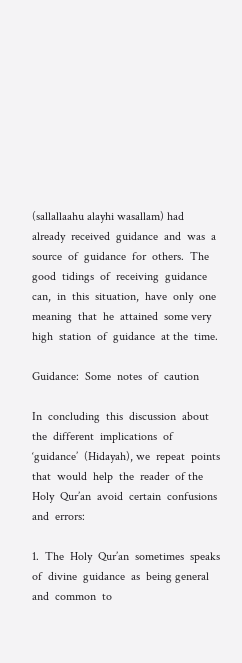(sallallaahu alayhi wasallam) had  already  received  guidance  and  was  a source  of  guidance  for  others.  The  good  tidings  of  receiving  guidance can,  in  this  situation,  have  only  one  meaning  that  he  attained  some very  high  station  of  guidance  at the  time.

Guidance:  Some  notes  of  caution

In  concluding  this  discussion  about  the  different  implications  of ‘guidance’  (Hidayah), we  repeat  points  that  would  help  the  reader  of the  Holy  Qur’an  avoid  certain  confusions  and  errors:

1.  The  Holy  Qur’an  sometimes  speaks  of  divine  guidance  as  being general  and  common  to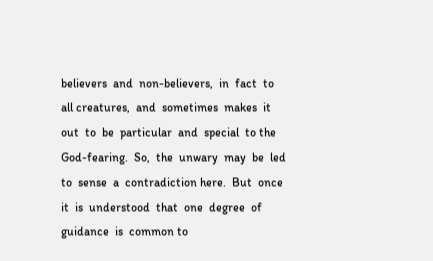believers  and  non-believers,  in  fact  to  all creatures,  and  sometimes  makes  it  out  to  be  particular  and  special  to the  God-fearing.  So,  the  unwary  may  be  led  to  sense  a  contradiction here.  But  once  it  is  understood  that  one  degree  of  guidance  is  common to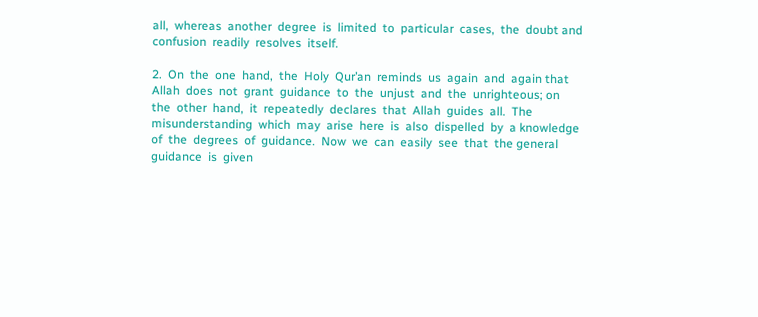all,  whereas  another  degree  is  limited  to  particular  cases,  the  doubt and  confusion  readily  resolves  itself.

2.  On  the  one  hand,  the  Holy  Qur’an  reminds  us  again  and  again that  Allah  does  not  grant  guidance  to  the  unjust  and  the  unrighteous; on  the  other  hand,  it  repeatedly  declares  that  Allah  guides  all.  The misunderstanding  which  may  arise  here  is  also  dispelled  by  a knowledge  of  the  degrees  of  guidance.  Now  we  can  easily  see  that  the general  guidance  is  given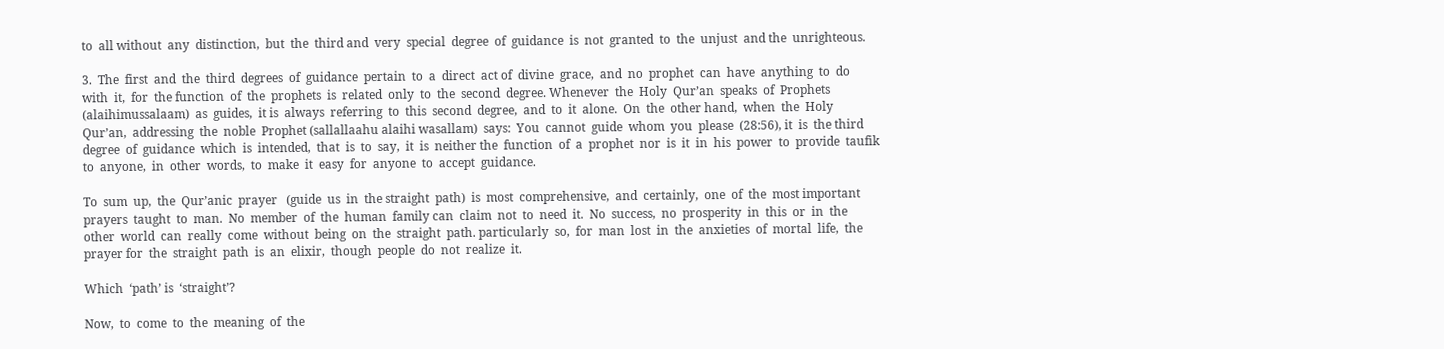to  all without  any  distinction,  but  the  third and  very  special  degree  of  guidance  is  not  granted  to  the  unjust  and the  unrighteous.

3.  The  first  and  the  third  degrees  of  guidance  pertain  to  a  direct  act of  divine  grace,  and  no  prophet  can  have  anything  to  do  with  it,  for  the function  of  the  prophets  is  related  only  to  the  second  degree. Whenever  the  Holy  Qur’an  speaks  of  Prophets  (alaihimussalaam)  as  guides,  it is  always  referring  to  this  second  degree,  and  to  it  alone.  On  the  other hand,  when  the  Holy  Qur’an,  addressing  the  noble  Prophet (sallallaahu alaihi wasallam)  says:  You  cannot  guide  whom  you  please  (28:56), it  is  the third  degree  of  guidance  which  is  intended,  that  is  to  say,  it  is  neither the  function  of  a  prophet  nor  is  it  in  his  power  to  provide  taufik  to  anyone,  in  other  words,  to  make  it  easy  for  anyone  to  accept  guidance.

To  sum  up,  the  Qur’anic  prayer   (guide  us  in  the straight  path)  is  most  comprehensive,  and  certainly,  one  of  the  most important  prayers  taught  to  man.  No  member  of  the  human  family can  claim  not  to  need  it.  No  success,  no  prosperity  in  this  or  in  the other  world  can  really  come  without  being  on  the  straight  path. particularly  so,  for  man  lost  in  the  anxieties  of  mortal  life,  the  prayer for  the  straight  path  is  an  elixir,  though  people  do  not  realize  it.

Which  ‘path’ is  ‘straight’?

Now,  to  come  to  the  meaning  of  the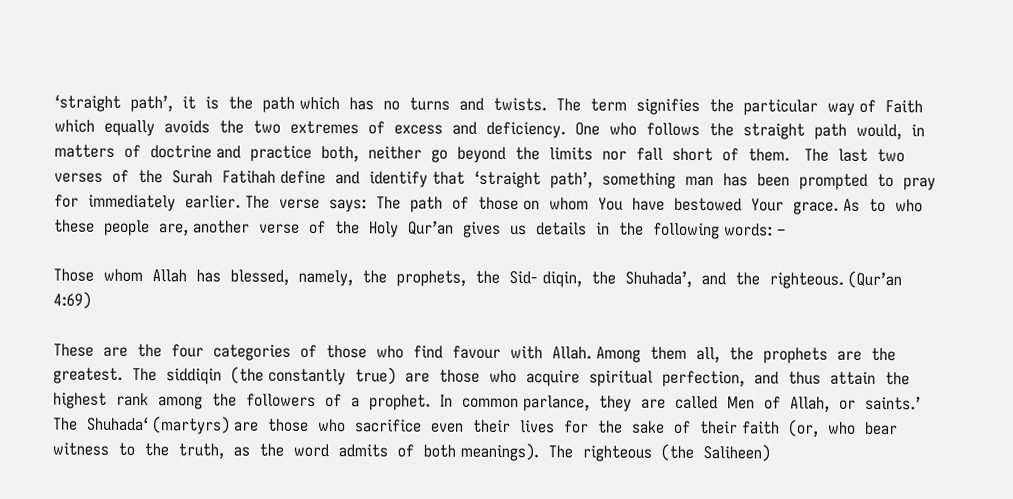‘straight  path’,  it  is  the  path which  has  no  turns  and  twists.  The  term  signifies  the  particular  way of  Faith  which  equally  avoids  the  two  extremes  of  excess  and  deficiency.  One  who  follows  the  straight  path  would,  in  matters  of  doctrine and  practice  both,  neither  go  beyond  the  limits  nor  fall  short  of  them.   The  last  two  verses  of  the  Surah  Fatihah define  and  identify that  ‘straight  path’,  something  man  has  been  prompted  to  pray  for  immediately  earlier. The  verse  says:  The  path  of  those on  whom  You  have  bestowed  Your  grace. As  to  who  these  people  are, another  verse  of  the  Holy  Qur’an  gives  us  details  in  the  following words: –

Those  whom  Allah  has  blessed,  namely,  the  prophets,  the  Sid- diqin,  the  Shuhada’,  and  the  righteous. (Qur’an 4:69)

These  are  the  four  categories  of  those  who  find  favour  with  Allah. Among  them  all,  the  prophets  are  the  greatest.  The  siddiqin  (the constantly  true)  are  those  who  acquire  spiritual  perfection,  and  thus  attain  the  highest  rank  among  the  followers  of  a  prophet.  In  common parlance,  they  are  called  Men  of  Allah,  or  saints.’  The  Shuhada‘ (martyrs) are  those  who  sacrifice  even  their  lives  for  the  sake  of  their faith  (or,  who  bear  witness  to  the  truth,  as  the  word  admits  of  both meanings).  The  righteous  (the  Saliheen)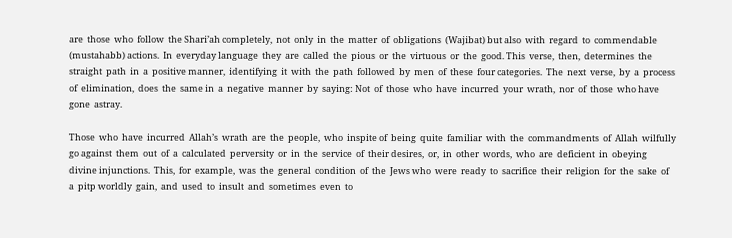are  those  who  follow  the Shari’ah completely,  not  only  in  the  matter  of  obligations  (Wajibat) but also  with  regard  to  commendable  (mustahabb) actions.  In  everyday language  they  are  called  the  pious  or  the  virtuous  or  the  good. This  verse,  then,  determines  the  straight  path  in  a  positive manner,  identifying  it  with  the  path  followed  by  men  of  these  four categories.  The  next  verse,  by  a  process  of  elimination,  does  the  same in  a  negative  manner  by  saying: Not  of  those  who  have  incurred  your  wrath,  nor  of  those  who have  gone  astray.

Those  who  have  incurred  Allah’s  wrath  are  the  people,  who  inspite of  being  quite  familiar  with  the  commandments  of  Allah  wilfully  go against  them  out  of  a  calculated  perversity  or  in  the  service  of  their desires,  or,  in  other  words,  who  are  deficient  in  obeying  divine injunctions.  This,  for  example,  was  the  general  condition  of  the  Jews who  were  ready  to  sacrifice  their  religion  for  the  sake  of  a  pitp worldly  gain,  and  used  to  insult  and  sometimes  even  to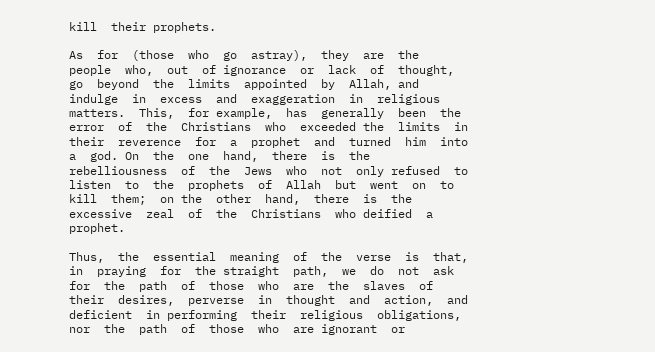kill  their prophets.

As  for  (those  who  go  astray),  they  are  the  people  who,  out  of ignorance  or  lack  of  thought,  go  beyond  the  limits  appointed  by  Allah, and  indulge  in  excess  and  exaggeration  in  religious  matters.  This,  for example,  has  generally  been  the  error  of  the  Christians  who  exceeded the  limits  in  their  reverence  for  a  prophet  and  turned  him  into  a  god. On  the  one  hand,  there  is  the  rebelliousness  of  the  Jews  who  not  only refused  to  listen  to  the  prophets  of  Allah  but  went  on  to  kill  them;  on the  other  hand,  there  is  the  excessive  zeal  of  the  Christians  who deified  a  prophet.

Thus,  the  essential  meaning  of  the  verse  is  that,  in  praying  for  the straight  path,  we  do  not  ask  for  the  path  of  those  who  are  the  slaves  of their  desires,  perverse  in  thought  and  action,  and  deficient  in performing  their  religious  obligations,  nor  the  path  of  those  who  are ignorant  or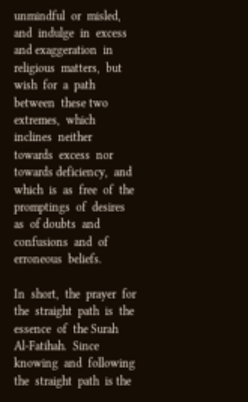unmindful  or  misled,  and  indulge  in  excess  and exaggeration  in  religious  matters,  but  wish  for  a  path  between  these two  extremes,  which  inclines  neither  towards  excess  nor  towards deficiency,  and  which  is  as  free  of  the  promptings  of  desires  as  of doubts  and  confusions  and  of  erroneous  beliefs.

In  short,  the  prayer  for  the  straight  path  is  the  essence  of  the Surah  Al-Fatihah.  Since  knowing  and  following  the  straight  path  is the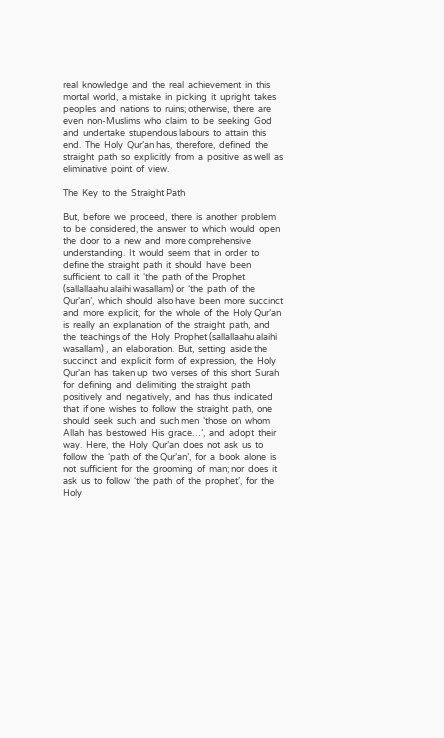real  knowledge  and  the  real  achievement  in  this  mortal  world,  a mistake  in  picking  it  upright  takes  peoples  and  nations  to  ruins; otherwise,  there  are  even  non-Muslims  who  claim  to  be  seeking  God and  undertake  stupendous labours  to  attain  this  end.  The  Holy  Qur’an has,  therefore,  defined  the  straight  path  so  explicitly  from  a  positive  as well  as eliminative  point  of  view.

The  Key  to  the  Straight Path

But,  before  we  proceed,  there  is  another  problem  to  be  considered, the  answer  to  which  would  open  the  door  to  a  new  and  more comprehensive  understanding.  It  would  seem  that  in  order  to  define the  straight  path  it  should  have  been  sufficient  to  call  it  ‘the  path  of the  Prophet (sallallaahu alaihi wasallam) or  ‘the  path  of  the  Qur’an’,  which  should  also have  been  more  succinct  and  more  explicit,  for  the  whole  of  the  Holy Qur’an  is  really  an  explanation  of  the  straight  path,  and  the  teachings of  the  Holy  Prophet (sallallaahu alaihi wasallam) ,  an  elaboration.  But,  setting  aside the  succinct  and  explicit  form  of  expression,  the  Holy  Qur’an  has  taken up  two  verses  of  this  short  Surah  for  defining  and  delimiting  the straight  path  positively  and  negatively,  and  has  thus  indicated  that  if one  wishes  to  follow  the  straight  path,  one  should  seek  such  and  such men  ‘those  on  whom  Allah  has  bestowed  His  grace…’,  and  adopt  their way.  Here,  the  Holy  Qur’an  does  not  ask  us  to  follow  the  ‘path  of  the Qur’an’,  for  a  book  alone  is  not  sufficient  for  the  grooming  of  man; nor  does  it  ask  us  to  follow  ‘the  path  of  the  prophet’,  for  the  Holy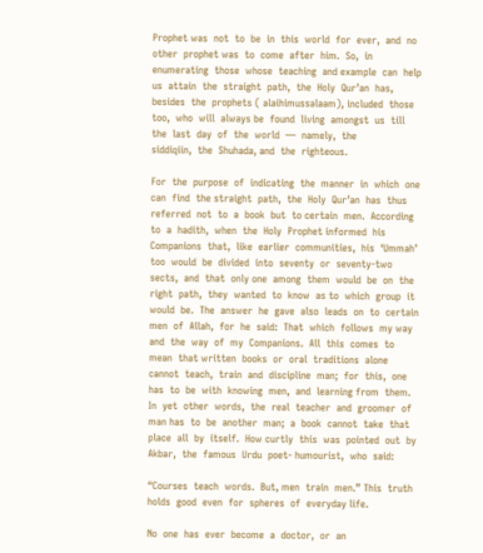Prophet was  not  to  be  in  this  world  for  ever,  and  no  other  prophet was  to  come  after  him.  So,  in  enumerating  those  whose  teaching  and example  can  help  us  attain  the  straight  path,  the  Holy  Qur’an  has, besides  the  prophets ( alaihimussalaam), included  those  too,  who  will  always be  found  living  amongst  us  till  the  last  day  of  the  world  —  namely,  the
siddiqiin,  the  Shuhada, and  the  righteous.

For  the  purpose  of  indicating  the  manner  in  which  one  can  find  the straight  path,  the  Holy  Qur’an  has  thus  referred  not  to  a  book  but  to certain  men.  According  to  a  hadith,  when  the  Holy  Prophet informed  his  Companions  that,  like  earlier  communities,  his  ‘Ummah’ too  would  be  divided  into  seventy  or  seventy-two  sects,  and  that  only one  among  them  would  be  on  the  right  path,  they  wanted  to  know  as to  which  group  it  would  be.  The  answer  he  gave  also  leads  on  to  certain  men  of  Allah,  for  he  said:  That  which  follows  my way  and  the  way  of  my  Companions.  All  this  comes  to  mean  that written  books  or  oral  traditions  alone  cannot  teach,  train  and  discipline  man;  for  this,  one  has  to  be  with  knowing  men,  and  learning from  them.  In  yet  other  words,  the  real  teacher  and  groomer  of  man has  to  be  another  man;  a  book  cannot  take  that  place  all  by  itself.  How curtly  this  was  pointed  out  by  Akbar,  the  famous  Urdu  poet- humourist,  who  said:

“Courses  teach  words.  But, men  train  men.” This  truth  holds  good  even  for  spheres  of  everyday life.

No  one  has  ever  become  a  doctor,  or  an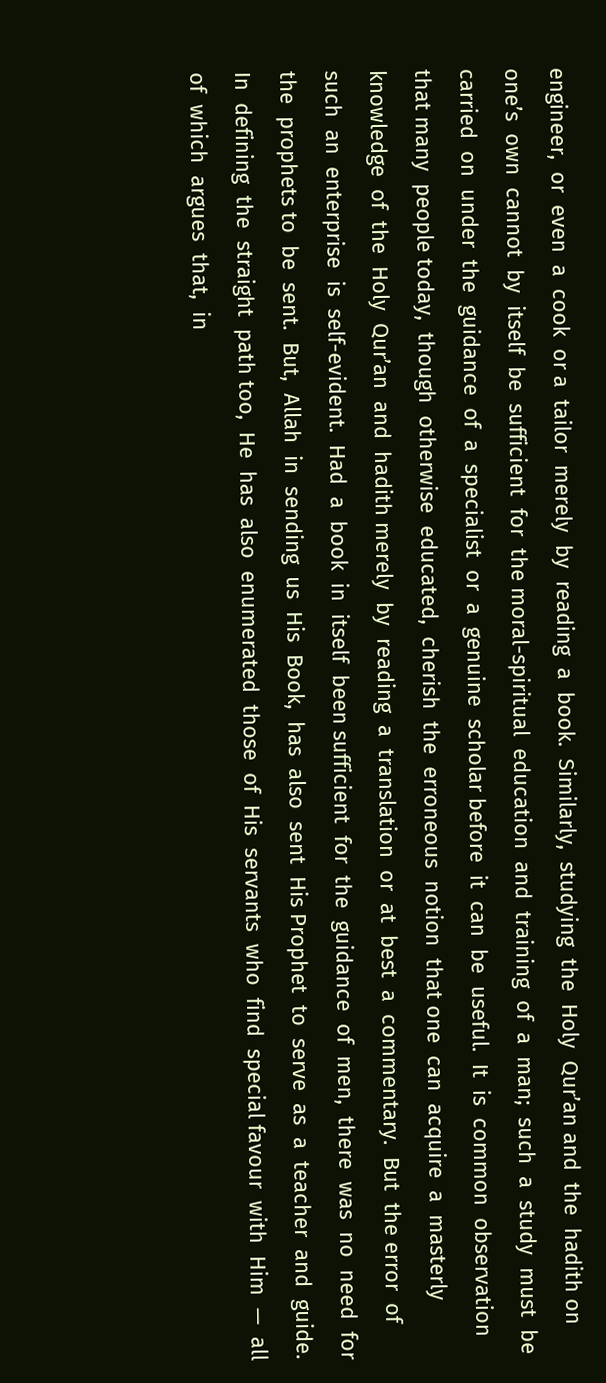engineer,  or  even  a  cook  or a  tailor  merely  by  reading  a  book.  Similarly,  studying  the  Holy  Qur’an and  the  hadith on  one’s  own  cannot  by  itself  be  sufficient  for  the moral-spiritual  education  and  training  of  a  man;  such  a  study  must  be carried  on  under  the  guidance  of  a  specialist  or  a  genuine  scholar before  it  can  be  useful.  It  is  common  observation  that many  people today,  though  otherwise  educated,  cherish  the  erroneous  notion  that one  can  acquire  a  masterly  knowledge  of  the  Holy  Qur’an  and  hadith merely  by  reading  a  translation  or  at  best  a  commentary.  But  the error  of  such  an  enterprise  is  self-evident.  Had  a  book  in  itself  been sufficient  for  the  guidance  of  men,  there  was  no  need  for  the  prophets to  be  sent.  But,  Allah  in  sending  us  His  Book,  has  also  sent  His Prophet  to  serve  as  a  teacher  and  guide.  In  defining  the  straight  path too,  He  has  also  enumerated  those  of  His  servants  who  find  special favour  with  Him  —  all  of  which  argues  that,  in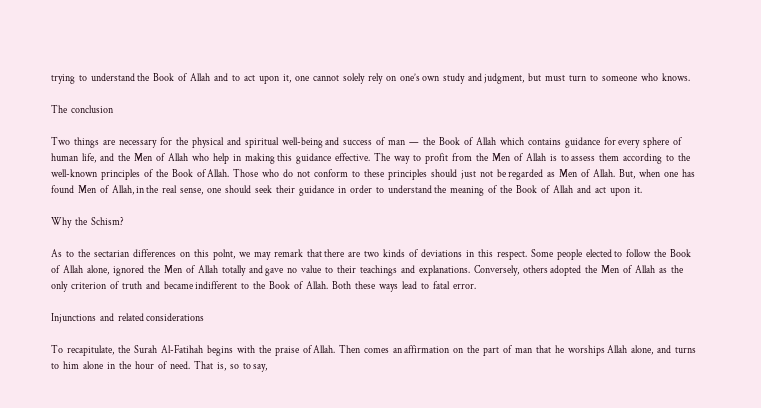trying  to  understand the  Book  of  Allah  and  to  act  upon  it,  one  cannot  solely  rely  on  one’s own  study  and judgment,  but  must  turn  to  someone  who  knows.

The  conclusion

Two  things  are  necessary  for  the  physical  and  spiritual  well-being and  success  of  man  —  the  Book  of  Allah  which  contains  guidance  for every  sphere  of  human  life,  and  the  Men  of  Allah  who  help  in  making this  guidance  effective.  The  way  to  profit  from  the  Men  of  Allah  is  to assess  them  according  to  the  well-known  principles  of  the  Book  of Allah.  Those  who  do  not  conform  to  these  principles  should  just  not  be regarded  as  Men  of  Allah.  But,  when  one  has  found  Men  of  Allah, in the  real  sense,  one  should  seek  their  guidance  in  order  to  understand the  meaning  of  the  Book  of  Allah  and  act  upon  it.

Why  the  Schism?

As  to  the  sectarian  differences  on  this  polnt,  we  may  remark  that there  are  two  kinds  of  deviations  in  this  respect.  Some  people  elected to  follow  the  Book  of  Allah  alone,  ignored  the  Men  of  Allah  totally  and gave  no  value  to  their  teachings  and  explanations.  Conversely,  others adopted  the  Men  of  Allah  as  the  only  criterion  of  truth  and  became indifferent  to  the  Book  of  Allah.  Both  these  ways  lead  to  fatal  error.

Injunctions  and  related considerations

To  recapitulate,  the  Surah  Al-Fatihah  begins  with  the  praise  of Allah.  Then  comes  an affirmation  on  the  part  of  man  that  he  worships Allah  alone,  and  turns  to  him  alone  in  the  hour  of  need.  That  is,  so  to say,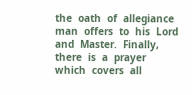the  oath  of  allegiance  man  offers  to  his  Lord  and  Master.  Finally, there  is  a  prayer  which  covers  all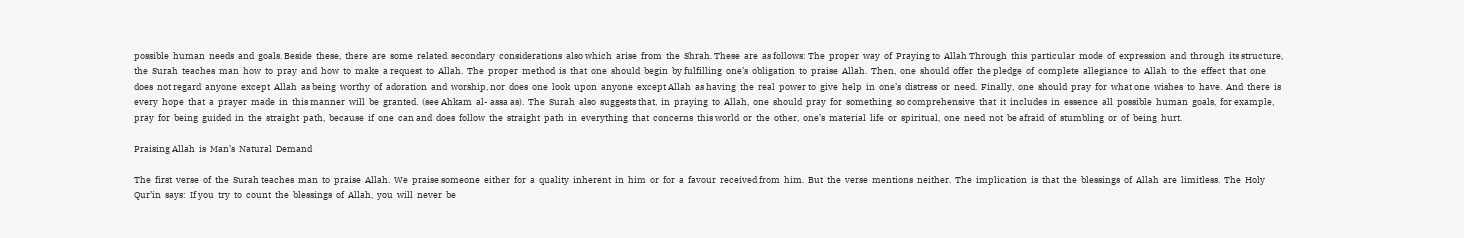possible  human  needs  and  goals. Beside  these,  there  are  some  related  secondary  considerations  also which  arise  from  the  Shrah. These  are  as follows: The  proper  way  of  Praying to  Allah Through  this  particular  mode  of  expression  and  through  its structure,  the  Surah  teaches  man  how  to  pray  and  how  to  make  a request  to  Allah.  The  proper  method  is  that  one  should  begin  by fulfilling  one’s  obligation  to  praise  Allah.  Then,  one  should  offer  the pledge  of  complete  allegiance  to  Allah  to  the  effect  that  one  does  not regard  anyone  except  Allah  as being  worthy  of  adoration  and  worship, nor  does  one  look  upon  anyone  except Allah  as having  the  real  power to  give  help  in  one’s  distress  or  need.  Finally,  one  should  pray  for  what one  wishes  to  have.  And  there  is  every  hope  that  a  prayer  made  in  this manner  will  be  granted.  (see Ahkam  al- assa as).  The  Surah  also  suggests that,  in  praying  to  Allah,  one  should  pray  for  something  so comprehensive  that  it  includes  in  essence  all  possible  human  goals,  for example,  pray  for  being  guided  in  the  straight  path,  because  if  one  can and  does  follow  the  straight  path  in  everything  that  concerns  this world  or  the  other,  one’s  material  life  or  spiritual,  one  need  not  be afraid  of  stumbling  or  of  being  hurt.

Praising Allah  is  Man’s  Natural  Demand

The  first  verse  of  the  Surah teaches  man  to  praise  Allah.  We  praise someone  either  for  a  quality  inherent  in  him  or  for  a  favour  received from  him.  But  the  verse  mentions  neither.  The  implication  is  that  the  blessings  of  Allah  are  limitless.  The  Holy  Qur’in  says:  If you  try  to  count  the  blessings  of  Allah,  you  will  never  be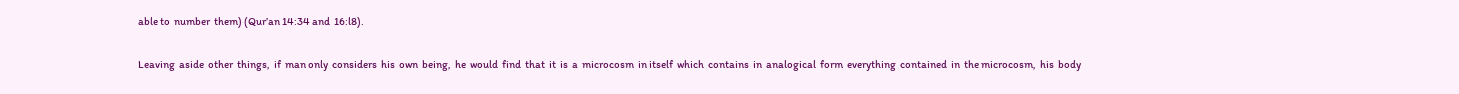able to  number  them) (Qur’an 14:34 and  16:l8).

Leaving  aside  other  things,  if  man only  considers  his  own  being,  he  would  find  that  it  is  a  microcosm  in itself  which  contains  in  analogical  form  everything  contained  in  the microcosm,  his  body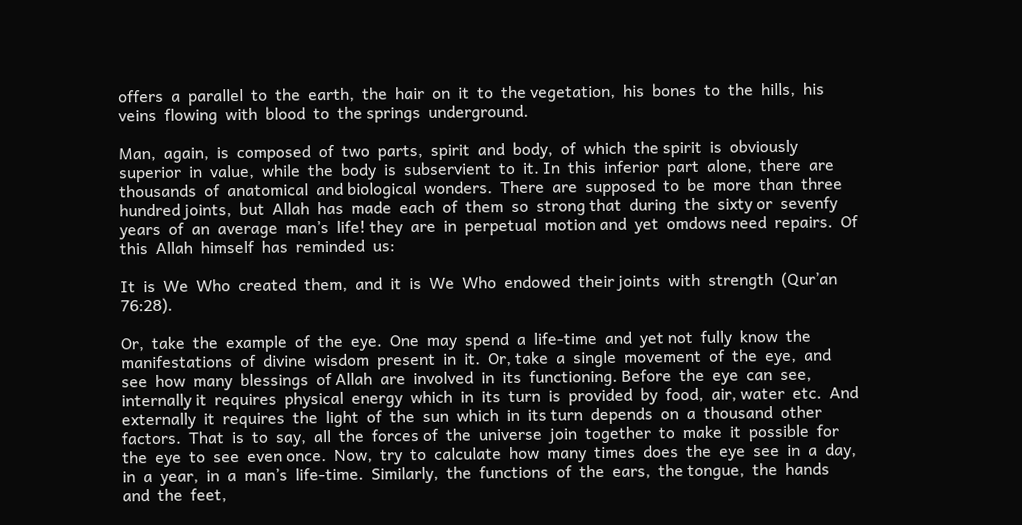offers  a  parallel  to  the  earth,  the  hair  on  it  to  the vegetation,  his  bones  to  the  hills,  his  veins  flowing  with  blood  to  the springs  underground.

Man,  again,  is  composed  of  two  parts,  spirit  and  body,  of  which  the spirit  is  obviously superior  in  value,  while  the  body  is  subservient  to  it. In  this  inferior  part  alone,  there  are  thousands  of  anatomical  and biological  wonders.  There  are  supposed  to  be  more  than  three  hundred joints,  but  Allah  has  made  each  of  them  so  strong that  during  the  sixty or  sevenfy  years  of  an  average  man’s  life! they  are  in  perpetual  motion and  yet  omdows need  repairs.  Of  this  Allah  himself  has  reminded  us:

It  is  We  Who  created  them,  and  it  is  We  Who  endowed  their joints  with  strength  (Qur’an 76:28).

Or,  take  the  example  of  the  eye.  One  may  spend  a  life-time  and  yet not  fully  know  the  manifestations  of  divine  wisdom  present  in  it.  Or, take  a  single  movement  of  the  eye,  and  see  how  many  blessings  of Allah  are  involved  in  its  functioning. Before  the  eye  can  see,  internally it  requires  physical  energy  which  in  its  turn  is  provided  by  food,  air, water  etc.  And  externally  it  requires  the  light  of  the  sun  which  in  its turn  depends  on  a  thousand  other  factors.  That  is  to  say,  all  the  forces of  the  universe  join  together  to  make  it  possible  for  the  eye  to  see  even once.  Now,  try  to  calculate  how  many  times  does  the  eye  see  in  a  day, in  a  year,  in  a  man’s  life-time.  Similarly,  the  functions  of  the  ears,  the tongue,  the  hands  and  the  feet,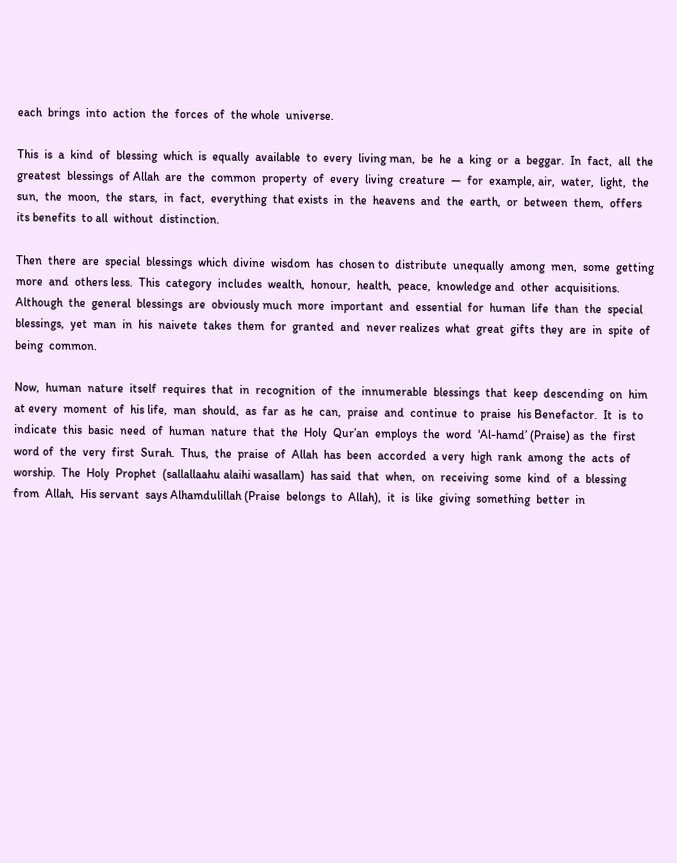each  brings  into  action  the  forces  of  the whole  universe.

This  is  a  kind  of  blessing  which  is  equally  available  to  every  living man,  be  he  a  king  or  a  beggar.  In  fact,  all  the  greatest  blessings  of Allah  are  the  common  property  of  every  living  creature  —  for  example, air,  water,  light,  the  sun,  the  moon,  the  stars,  in  fact,  everything  that exists  in  the  heavens  and  the  earth,  or  between  them,  offers  its benefits  to all  without  distinction.

Then  there  are  special  blessings  which  divine  wisdom  has  chosen to  distribute  unequally  among  men,  some  getting  more  and  others less.  This  category  includes  wealth,  honour,  health,  peace,  knowledge and  other  acquisitions.  Although  the  general  blessings  are  obviously much  more  important  and  essential  for  human  life  than  the  special blessings,  yet  man  in  his  naivete  takes  them  for  granted  and  never realizes  what  great  gifts  they  are  in  spite  of  being  common.

Now,  human  nature  itself  requires  that  in  recognition  of  the  innumerable  blessings  that  keep  descending  on  him  at every  moment  of  his life,  man  should,  as  far  as  he  can,  praise  and  continue  to  praise  his Benefactor.  It  is  to  indicate  this  basic  need  of  human  nature  that  the  Holy  Qur’an  employs  the  word  ‘Al-hamd’ (Praise) as  the  first  word of  the  very  first  Surah.  Thus,  the  praise  of  Allah  has  been  accorded  a very  high  rank  among  the  acts  of  worship.  The  Holy  Prophet  (sallallaahu alaihi wasallam)  has said  that  when,  on  receiving  some  kind  of  a  blessing  from  Allah,  His servant  says Alhamdulillah (Praise  belongs  to  Allah),  it  is  like  giving  something  better  in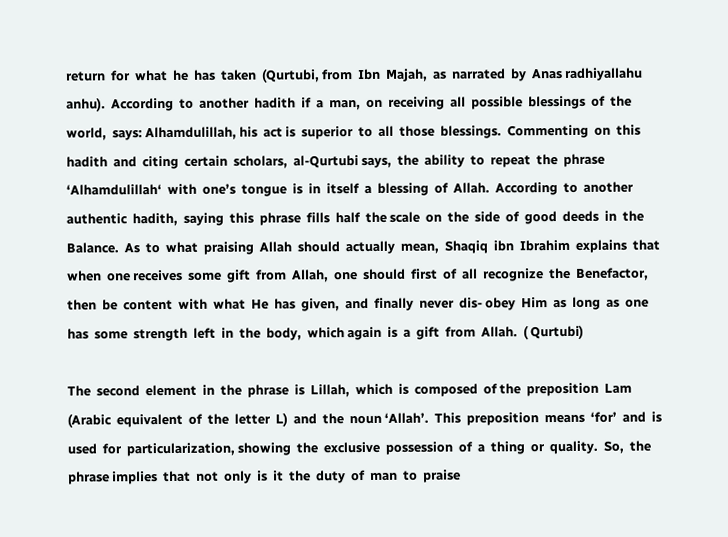return  for  what  he  has  taken  (Qurtubi, from  Ibn  Majah,  as  narrated  by  Anas radhiyallahu anhu).  According  to  another  hadith  if  a  man,  on  receiving  all  possible  blessings  of  the  world,  says: Alhamdulillah, his  act is  superior  to  all  those  blessings.  Commenting  on  this  hadith  and  citing  certain  scholars,  al-Qurtubi says,  the  ability  to  repeat  the  phrase ‘Alhamdulillah‘  with  one’s  tongue  is  in  itself  a  blessing  of  Allah.  According  to  another  authentic  hadith,  saying  this  phrase  fills  half  the scale  on  the  side  of  good  deeds  in  the  Balance.  As  to  what  praising  Allah  should  actually  mean,  Shaqiq  ibn  Ibrahim  explains  that  when  one receives  some  gift  from  Allah,  one  should  first  of  all  recognize  the  Benefactor,  then  be  content  with  what  He  has  given,  and  finally  never  dis- obey  Him  as  long  as  one  has  some  strength  left  in  the  body,  which again  is  a  gift  from  Allah.  ( Qurtubi)

The  second  element  in  the  phrase  is  Lillah,  which  is  composed  of the  preposition  Lam  (Arabic  equivalent  of  the  letter  L)  and  the  noun ‘Allah’.  This  preposition  means  ‘for’  and  is  used  for  particularization, showing  the  exclusive  possession  of  a  thing  or  quality.  So,  the  phrase implies  that  not  only  is  it  the  duty  of  man  to  praise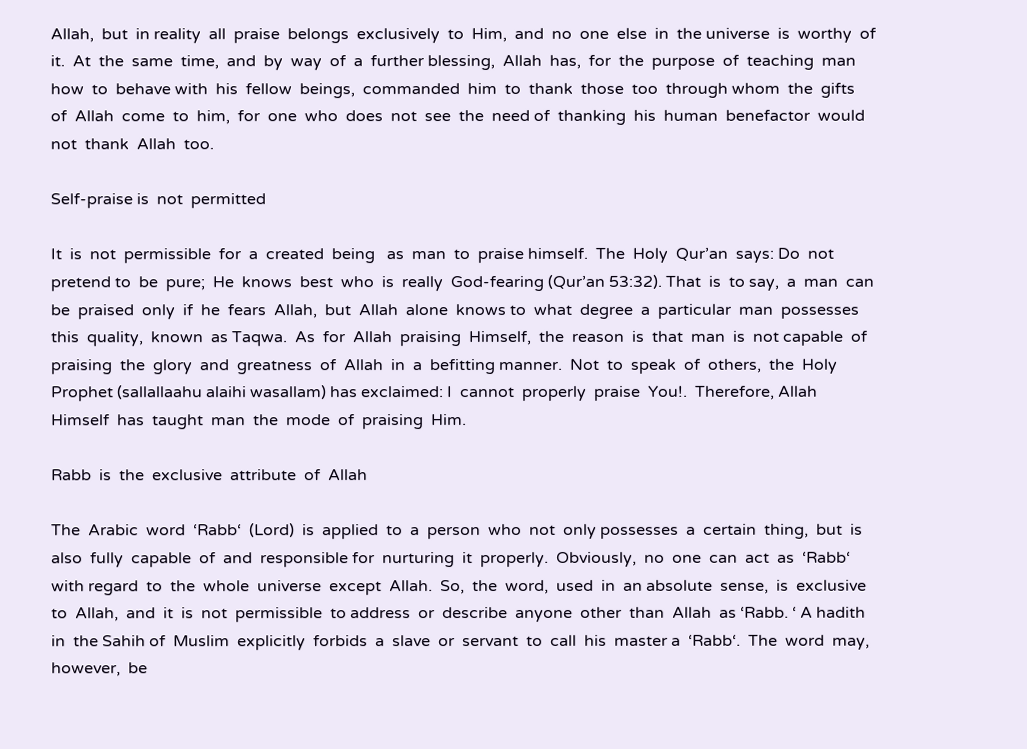Allah,  but  in reality  all  praise  belongs  exclusively  to  Him,  and  no  one  else  in  the universe  is  worthy  of  it.  At  the  same  time,  and  by  way  of  a  further blessing,  Allah  has,  for  the  purpose  of  teaching  man  how  to  behave with  his  fellow  beings,  commanded  him  to  thank  those  too  through whom  the  gifts  of  Allah  come  to  him,  for  one  who  does  not  see  the  need of  thanking  his  human  benefactor  would  not  thank  Allah  too.

Self-praise is  not  permitted

It  is  not  permissible  for  a  created  being   as  man  to  praise himself.  The  Holy  Qur’an  says: Do  not  pretend to  be  pure;  He  knows  best  who  is  really  God-fearing (Qur’an 53:32). That  is  to say,  a  man  can  be  praised  only  if  he  fears  Allah,  but  Allah  alone  knows to  what  degree  a  particular  man  possesses  this  quality,  known  as Taqwa.  As  for  Allah  praising  Himself,  the  reason  is  that  man  is  not capable  of  praising  the  glory  and  greatness  of  Allah  in  a  befitting manner.  Not  to  speak  of  others,  the  Holy  Prophet (sallallaahu alaihi wasallam) has exclaimed: I  cannot  properly  praise  You!.  Therefore, Allah  Himself  has  taught  man  the  mode  of  praising  Him.

Rabb  is  the  exclusive  attribute  of  Allah

The  Arabic  word  ‘Rabb‘  (Lord)  is  applied  to  a  person  who  not  only possesses  a  certain  thing,  but  is  also  fully  capable  of  and  responsible for  nurturing  it  properly.  Obviously,  no  one  can  act  as  ‘Rabb‘  with regard  to  the  whole  universe  except  Allah.  So,  the  word,  used  in  an absolute  sense,  is  exclusive  to  Allah,  and  it  is  not  permissible  to address  or  describe  anyone  other  than  Allah  as ‘Rabb. ‘ A hadith  in  the Sahih of  Muslim  explicitly  forbids  a  slave  or  servant  to  call  his  master a  ‘Rabb‘.  The  word  may,  however,  be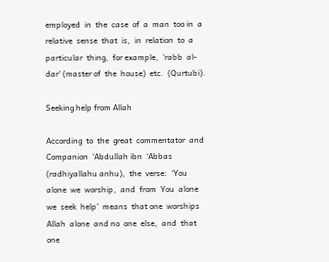employed  in  the  case  of  a  man  too in  a  relative  sense  that  is,  in  relation  to  a  particular  thing,  for example,  ‘rabb  al-dar‘ (master of  the  house)  etc.  (Qurtubi).

Seeking help from Allah

According  to  the  great  commentator  and  Companion  ‘Abdullah ibn  ‘Abbas (radhiyallahu anhu),  the  verse:  ‘You  alone  we  worship,  and  from  You  alone  we  seek  help’  means  that one  worships  Allah  alone  and no  one  else,  and  that  one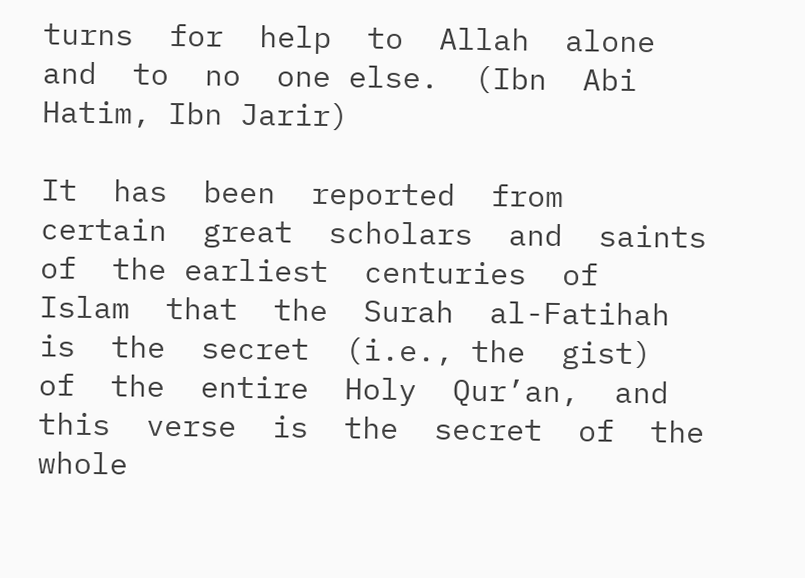turns  for  help  to  Allah  alone  and  to  no  one else.  (Ibn  Abi Hatim, Ibn Jarir)

It  has  been  reported  from  certain  great  scholars  and  saints  of  the earliest  centuries  of  Islam  that  the  Surah  al-Fatihah is  the  secret  (i.e., the  gist)  of  the  entire  Holy  Qur’an,  and  this  verse  is  the  secret  of  the whole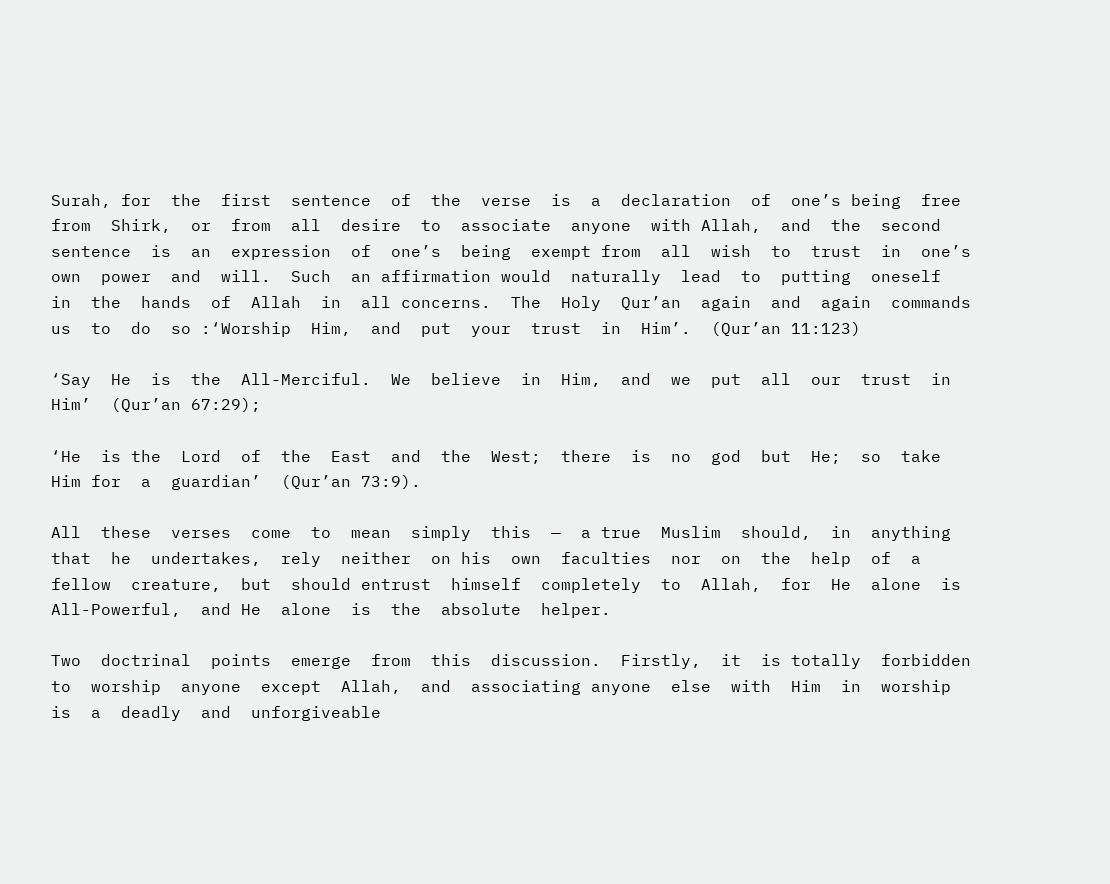Surah, for  the  first  sentence  of  the  verse  is  a  declaration  of  one’s being  free  from  Shirk,  or  from  all  desire  to  associate  anyone  with Allah,  and  the  second  sentence  is  an  expression  of  one’s  being  exempt from  all  wish  to  trust  in  one’s  own  power  and  will.  Such  an affirmation would  naturally  lead  to  putting  oneself  in  the  hands  of  Allah  in  all concerns.  The  Holy  Qur’an  again  and  again  commands  us  to  do  so :‘Worship  Him,  and  put  your  trust  in  Him’.  (Qur’an 11:123)

‘Say  He  is  the  All-Merciful.  We  believe  in  Him,  and  we  put  all  our  trust  in  Him’  (Qur’an 67:29);

‘He  is the  Lord  of  the  East  and  the  West;  there  is  no  god  but  He;  so  take  Him for  a  guardian’  (Qur’an 73:9).

All  these  verses  come  to  mean  simply  this  —  a true  Muslim  should,  in  anything  that  he  undertakes,  rely  neither  on his  own  faculties  nor  on  the  help  of  a  fellow  creature,  but  should entrust  himself  completely  to  Allah,  for  He  alone  is  All-Powerful,  and He  alone  is  the  absolute  helper.

Two  doctrinal  points  emerge  from  this  discussion.  Firstly,  it  is totally  forbidden  to  worship  anyone  except  Allah,  and  associating anyone  else  with  Him  in  worship  is  a  deadly  and  unforgiveable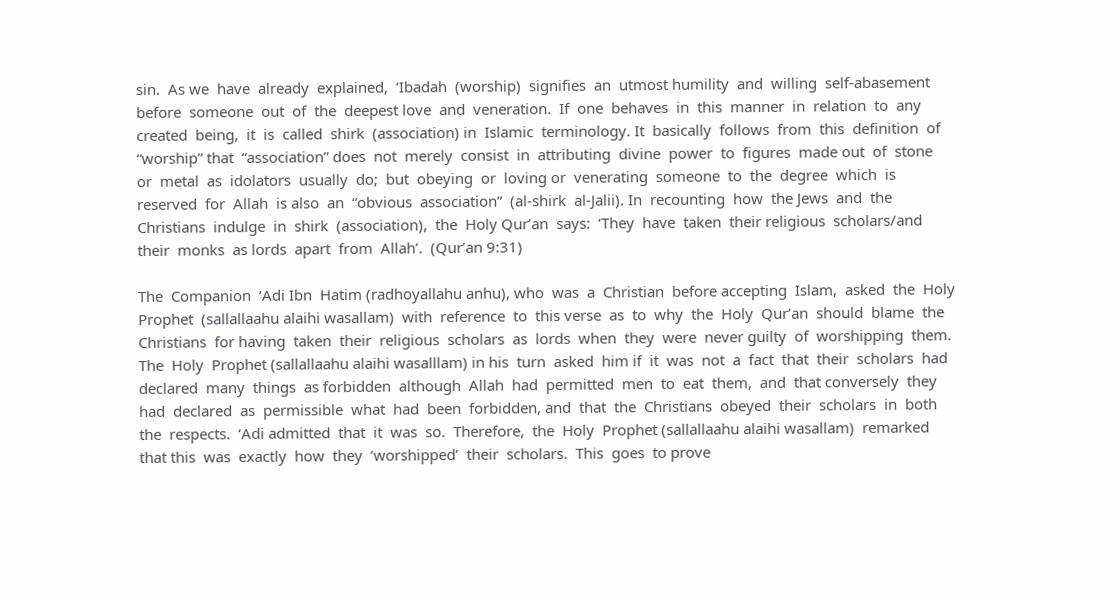sin.  As we  have  already  explained,  ‘Ibadah  (worship)  signifies  an  utmost humility  and  willing  self-abasement  before  someone  out  of  the  deepest love  and  veneration.  If  one  behaves  in  this  manner  in  relation  to  any created  being,  it  is  called  shirk  (association) in  Islamic  terminology. It  basically  follows  from  this  definition  of  “worship” that  “association” does  not  merely  consist  in  attributing  divine  power  to  figures  made out  of  stone  or  metal  as  idolators  usually  do;  but  obeying  or  loving or  venerating  someone  to  the  degree  which  is  reserved  for  Allah  is also  an  “obvious  association”  (al-shirk  al-Jalii). In  recounting  how  the Jews  and  the  Christians  indulge  in  shirk  (association),  the  Holy Qur’an  says:  ‘They  have  taken  their religious  scholars/and  their  monks  as lords  apart  from  Allah’.  (Qur’an 9:31)

The  Companion  ‘Adi Ibn  Hatim (radhoyallahu anhu), who  was  a  Christian  before accepting  Islam,  asked  the  Holy  Prophet  (sallallaahu alaihi wasallam)  with  reference  to  this verse  as  to  why  the  Holy  Qur’an  should  blame  the  Christians  for having  taken  their  religious  scholars  as  lords  when  they  were  never guilty  of  worshipping  them.  The  Holy  Prophet (sallallaahu alaihi wasalllam) in his  turn  asked  him if  it  was  not  a  fact  that  their  scholars  had  declared  many  things  as forbidden  although  Allah  had  permitted  men  to  eat  them,  and  that conversely  they  had  declared  as  permissible  what  had  been  forbidden, and  that  the  Christians  obeyed  their  scholars  in  both  the  respects.  ‘Adi admitted  that  it  was  so.  Therefore,  the  Holy  Prophet (sallallaahu alaihi wasallam)  remarked  that this  was  exactly  how  they  ‘worshipped’  their  scholars.  This  goes  to prove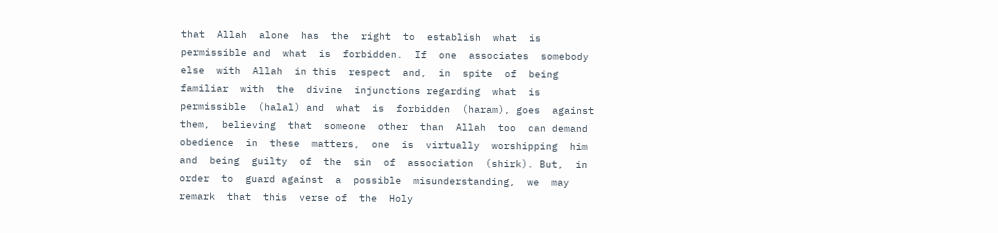that  Allah  alone  has  the  right  to  establish  what  is  permissible and  what  is  forbidden.  If  one  associates  somebody  else  with  Allah  in this  respect  and,  in  spite  of  being  familiar  with  the  divine  injunctions regarding  what  is  permissible  (halal) and  what  is  forbidden  (haram), goes  against  them,  believing  that  someone  other  than  Allah  too  can demand  obedience  in  these  matters,  one  is  virtually  worshipping  him and  being  guilty  of  the  sin  of  association  (shirk). But,  in  order  to  guard against  a  possible  misunderstanding,  we  may  remark  that  this  verse of  the  Holy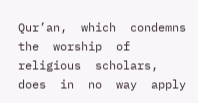Qur’an,  which  condemns  the  worship  of  religious  scholars, does  in  no  way  apply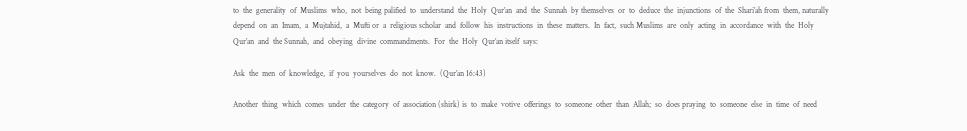to  the  generality  of  Muslims  who,  not  being palified  to  understand  the  Holy  Qur’an  and  the  Sunnah  by themselves  or  to  deduce  the  injunctions  of  the  Shari’ah from  them, naturally  depend  on  an  Imam,  a  Mujtahid,  a  Mufti or  a  religious scholar  and  follow  his  instructions  in  these  matters.  In  fact,  such Muslims  are  only  acting  in  accordance  with  the  Holy  Qur’an  and  the Sunnah,  and  obeying  divine  commandments.  For  the  Holy  Qur’an itself  says:

Ask  the  men  of  knowledge,  if  you  yourselves  do  not  know.  (Qur’an 16:43)

Another  thing  which  comes  under  the  category  of  association (shirk) is  to  make  votive  offerings  to  someone  other  than  Allah;  so  does praying  to  someone  else  in  time  of  need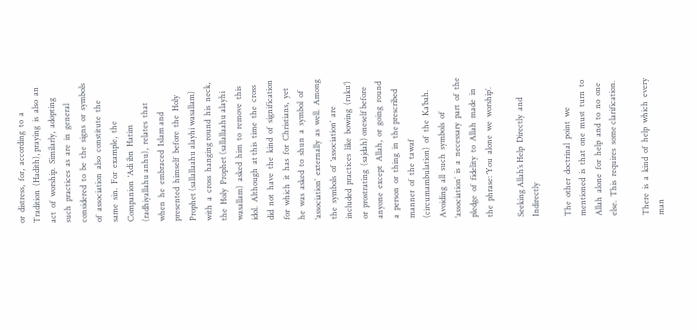or  distress,  for,  according  to  a Tradition  (Hadith), praying  is  also  an  act  of  worship.  Similarly,  adopting  such  practices  as  are  in  general  considered  to  be  the  signs  or  symbols  of  association  also  constitute  the  same  sin.  For  example,  the  Companion  ‘Adi ibn  Hatim (radhiyallahu anhu),  relates  that  when  he  embraced  Islam and  presented  himself  before  the  Holy  Prophet (sallallaahu alayhi wasallam) with  a  cross  hanging round  his  neck,  the  Holy  Prophet (sallallaahu alayhi wasallam)  asked  him  to  remove  this  idol.  Although  at this  time  the  cross  did  not  have  the  kind  of  signification  for  which  it  has  for  Christians,  yet  he  was  asked  to  shun  a  symbol  of ‘association’  externally  as  well.  Among  the  symbols  of  ‘association’  are included  practices  like  bowing  (ruku’)  or  prostrating  (sajdah) oneself before  anyone  except  Allah,  or  going  round  a  person  or  thing  in  the prescribed  manner  of  the  tawaf  (circumambulation)  of  the  Ka’bah. Avoiding  all  such  symbols  of  ‘association’  is  a  necessary  part  of  the pledge  of  fidelity  to  Allah  made  in  the  phrase: ‘You  alone  we  worship’.

Seeking Allah’s Help  Directly  and  Indirectly

The  other  doctrinal  point  we  mentioned  is  that  one  must  turn  to Allah  alone  for  help  and  to  no  one  else.  This  requires  some clarification.

There  is  a  kind  of  help  which  every  man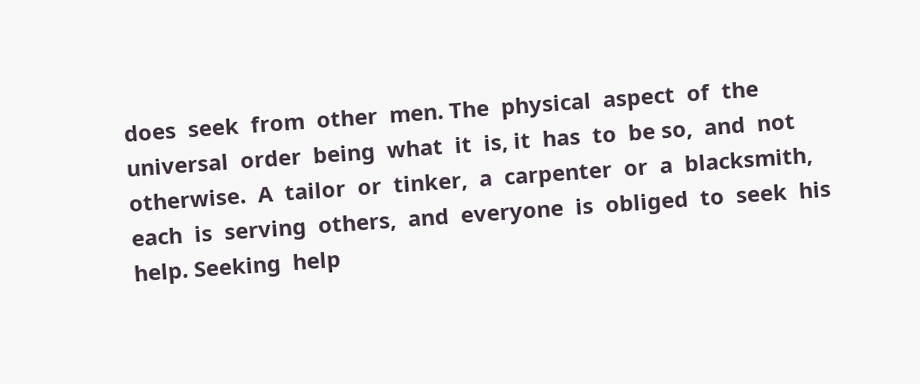does  seek  from  other  men. The  physical  aspect  of  the  universal  order  being  what  it  is, it  has  to  be so,  and  not  otherwise.  A  tailor  or  tinker,  a  carpenter  or  a  blacksmith, each  is  serving  others,  and  everyone  is  obliged  to  seek  his  help. Seeking  help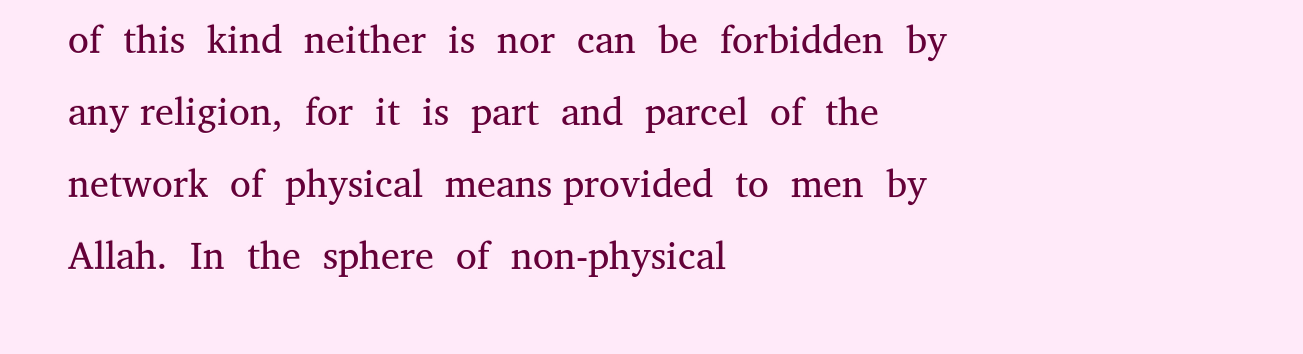of  this  kind  neither  is  nor  can  be  forbidden  by  any religion,  for  it  is  part  and  parcel  of  the  network  of  physical  means provided  to  men  by  Allah.  In  the  sphere  of  non-physical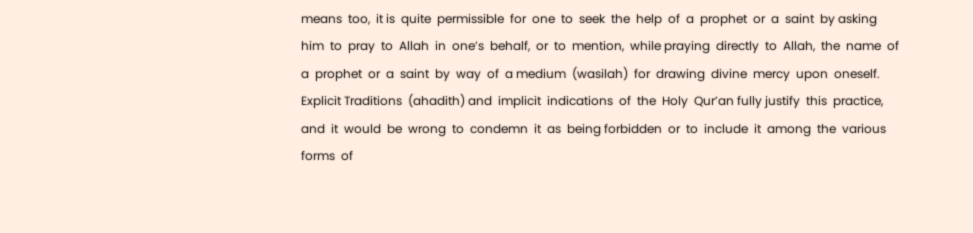means  too,  it is  quite  permissible  for  one  to  seek  the  help  of  a  prophet  or  a  saint  by asking  him  to  pray  to  Allah  in  one’s  behalf,  or  to  mention,  while praying  directly  to  Allah,  the  name  of  a  prophet  or  a  saint  by  way  of  a medium  (wasilah)  for  drawing  divine  mercy  upon  oneself.  Explicit Traditions  (ahadith) and  implicit  indications  of  the  Holy  Qur’an fully justify  this  practice,  and  it  would  be  wrong  to  condemn  it  as  being forbidden  or  to  include  it  among  the  various  forms  of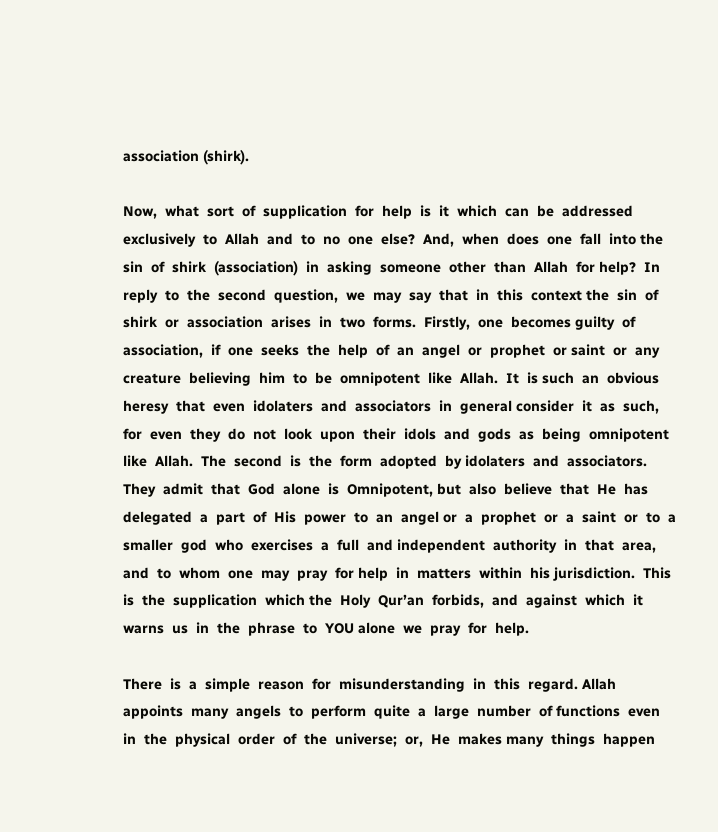association (shirk).

Now,  what  sort  of  supplication  for  help  is  it  which  can  be  addressed exclusively  to  Allah  and  to  no  one  else?  And,  when  does  one  fall  into the  sin  of  shirk  (association)  in  asking  someone  other  than  Allah  for help?  In  reply  to  the  second  question,  we  may  say  that  in  this  context the  sin  of  shirk  or  association  arises  in  two  forms.  Firstly,  one  becomes guilty  of  association,  if  one  seeks  the  help  of  an  angel  or  prophet  or saint  or  any  creature  believing  him  to  be  omnipotent  like  Allah.  It  is such  an  obvious  heresy  that  even  idolaters  and  associators  in  general consider  it  as  such,  for  even  they  do  not  look  upon  their  idols  and  gods  as  being  omnipotent  like  Allah.  The  second  is  the  form  adopted  by idolaters  and  associators.  They  admit  that  God  alone  is  Omnipotent, but  also  believe  that  He  has  delegated  a  part  of  His  power  to  an  angel or  a  prophet  or  a  saint  or  to  a  smaller  god  who  exercises  a  full  and independent  authority  in  that  area,  and  to  whom  one  may  pray  for help  in  matters  within  his jurisdiction.  This  is  the  supplication  which the  Holy  Qur’an  forbids,  and  against  which  it  warns  us  in  the  phrase  to  YOU alone  we  pray  for  help.

There  is  a  simple  reason  for  misunderstanding  in  this  regard. Allah  appoints  many  angels  to  perform  quite  a  large  number  of functions  even  in  the  physical  order  of  the  universe;  or,  He  makes many  things  happen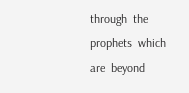through  the  prophets  which  are  beyond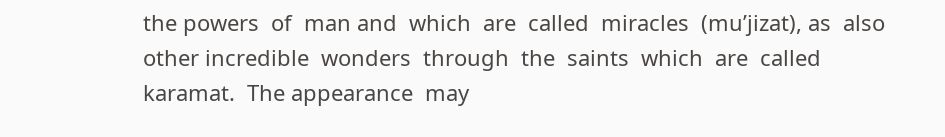the powers  of  man and  which  are  called  miracles  (mu’jizat), as  also  other incredible  wonders  through  the  saints  which  are  called  karamat.  The appearance  may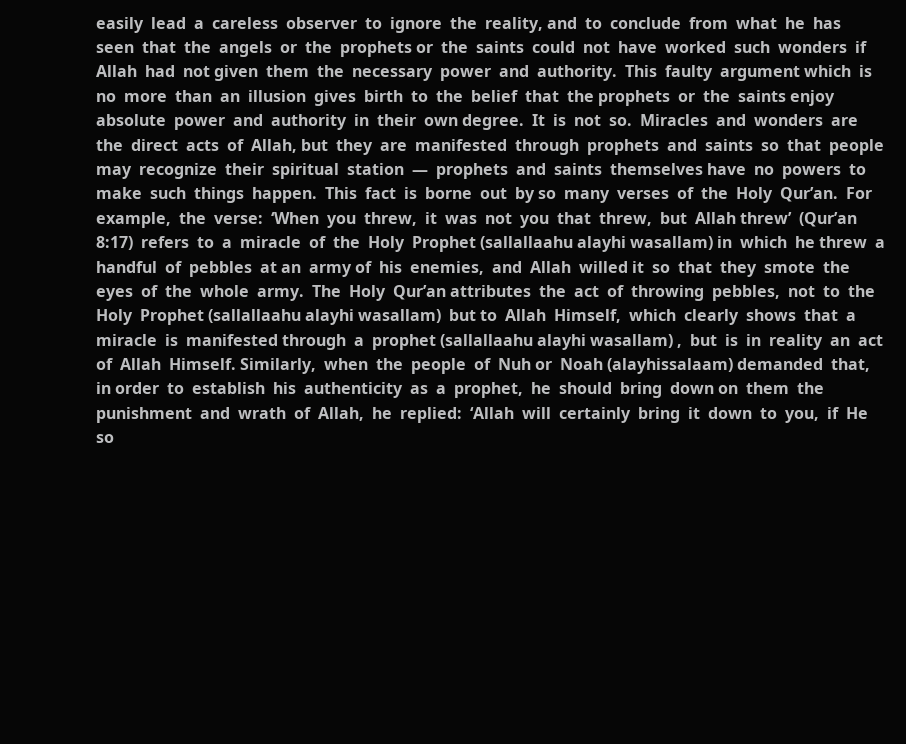easily  lead  a  careless  observer  to  ignore  the  reality, and  to  conclude  from  what  he  has  seen  that  the  angels  or  the  prophets or  the  saints  could  not  have  worked  such  wonders  if  Allah  had  not given  them  the  necessary  power  and  authority.  This  faulty  argument which  is  no  more  than  an  illusion  gives  birth  to  the  belief  that  the prophets  or  the  saints enjoy  absolute  power  and  authority  in  their  own degree.  It  is  not  so.  Miracles  and  wonders  are  the  direct  acts  of  Allah, but  they  are  manifested  through  prophets  and  saints  so  that  people may  recognize  their  spiritual  station  —  prophets  and  saints  themselves have  no  powers  to  make  such  things  happen.  This  fact  is  borne  out  by so  many  verses  of  the  Holy  Qur’an.  For  example,  the  verse:  ‘When  you  threw,  it  was  not  you  that  threw,  but  Allah threw’  (Qur’an 8:17)  refers  to  a  miracle  of  the  Holy  Prophet (sallallaahu alayhi wasallam) in  which  he threw  a  handful  of  pebbles  at an  army of  his  enemies,  and  Allah  willed it  so  that  they  smote  the  eyes  of  the  whole  army.  The  Holy  Qur’an attributes  the  act  of  throwing  pebbles,  not  to  the  Holy  Prophet (sallallaahu alayhi wasallam)  but to  Allah  Himself,  which  clearly  shows  that  a  miracle  is  manifested through  a  prophet (sallallaahu alayhi wasallam) ,  but  is  in  reality  an  act  of  Allah  Himself. Similarly,  when  the  people  of  Nuh or  Noah (alayhissalaam) demanded  that,  in order  to  establish  his  authenticity  as  a  prophet,  he  should  bring  down on  them  the  punishment  and  wrath  of  Allah,  he  replied:  ‘Allah  will  certainly  bring  it  down  to  you,  if  He  so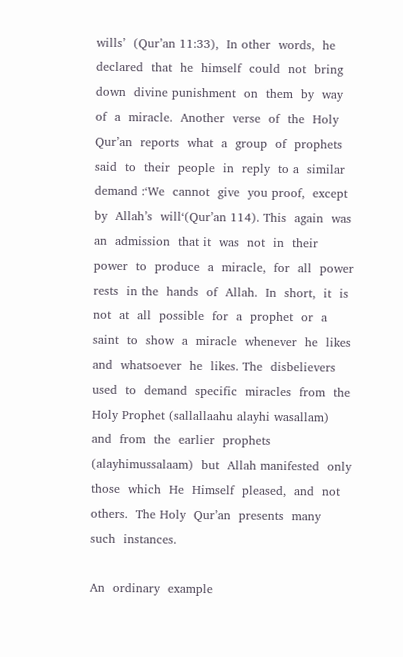wills’  (Qur’an 11:33),  In other  words,  he  declared  that  he  himself  could  not  bring  down  divine punishment  on  them  by  way  of  a  miracle.  Another  verse  of  the  Holy Qur’an  reports  what  a  group  of  prophets  said  to  their  people  in  reply  to a  similar  demand :‘We  cannot  give  you proof,  except  by  Allah’s  will‘(Qur’an 114). This  again  was  an  admission  that it  was  not  in  their  power  to  produce  a  miracle,  for  all  power  rests  in the  hands  of  Allah.  In  short,  it  is  not  at  all  possible  for  a  prophet  or  a saint  to  show  a  miracle  whenever  he  likes  and  whatsoever  he  likes. The  disbelievers  used  to  demand  specific  miracles  from  the  Holy Prophet (sallallaahu alayhi wasallam)  and  from  the  earlier  prophets (alayhimussalaam)  but  Allah manifested  only  those  which  He  Himself  pleased,  and  not  others.  The Holy  Qur’an  presents  many  such  instances.

An  ordinary  example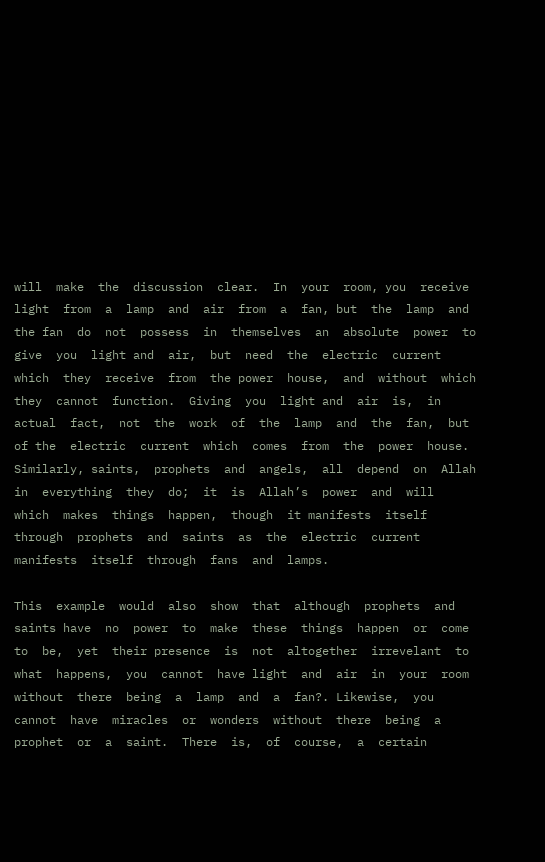will  make  the  discussion  clear.  In  your  room, you  receive  light  from  a  lamp  and  air  from  a  fan, but  the  lamp  and  the fan  do  not  possess  in  themselves  an  absolute  power  to  give  you  light and  air,  but  need  the  electric  current  which  they  receive  from  the power  house,  and  without  which  they  cannot  function.  Giving  you  light and  air  is,  in  actual  fact,  not  the  work  of  the  lamp  and  the  fan,  but  of the  electric  current  which  comes  from  the  power  house.  Similarly, saints,  prophets  and  angels,  all  depend  on  Allah  in  everything  they  do;  it  is  Allah’s  power  and  will  which  makes  things  happen,  though  it manifests  itself  through  prophets  and  saints  as  the  electric  current manifests  itself  through  fans  and  lamps.

This  example  would  also  show  that  although  prophets  and  saints have  no  power  to  make  these  things  happen  or  come  to  be,  yet  their presence  is  not  altogether  irrevelant  to  what  happens,  you  cannot  have light  and  air  in  your  room  without  there  being  a  lamp  and  a  fan?. Likewise,  you  cannot  have  miracles  or  wonders  without  there  being  a prophet  or  a  saint.  There  is,  of  course,  a  certain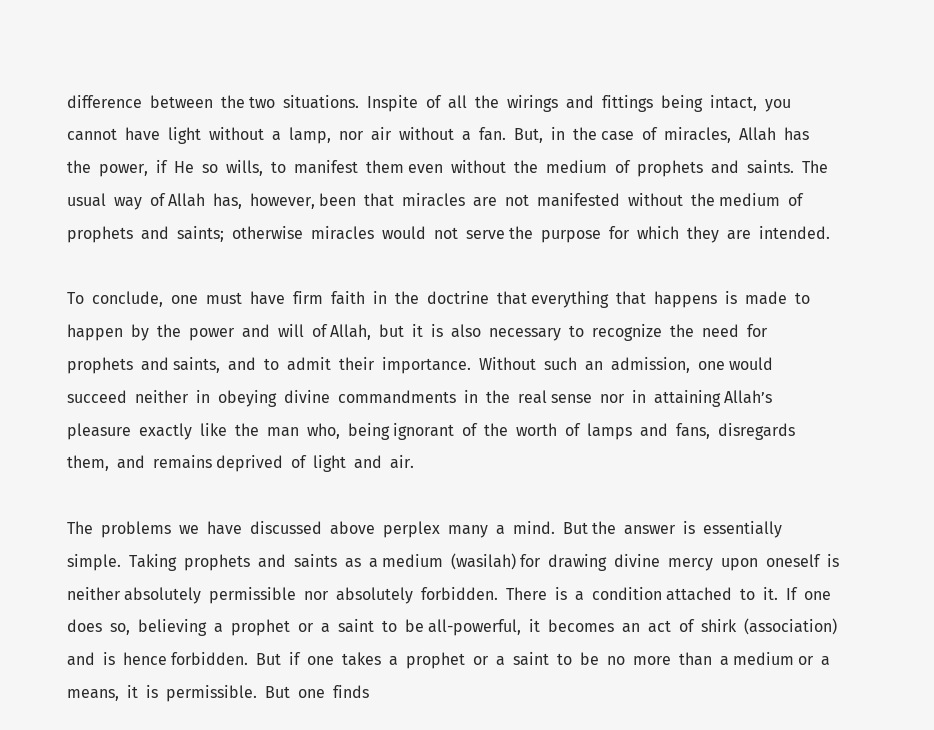difference  between  the two  situations.  Inspite  of  all  the  wirings  and  fittings  being  intact,  you cannot  have  light  without  a  lamp,  nor  air  without  a  fan.  But,  in  the case  of  miracles,  Allah  has  the  power,  if  He  so  wills,  to  manifest  them even  without  the  medium  of  prophets  and  saints.  The  usual  way  of Allah  has,  however, been  that  miracles  are  not  manifested  without  the medium  of  prophets  and  saints;  otherwise  miracles  would  not  serve the  purpose  for  which  they  are  intended.

To  conclude,  one  must  have  firm  faith  in  the  doctrine  that everything  that  happens  is  made  to  happen  by  the  power  and  will  of Allah,  but  it  is  also  necessary  to  recognize  the  need  for  prophets  and saints,  and  to  admit  their  importance.  Without  such  an  admission,  one would  succeed  neither  in  obeying  divine  commandments  in  the  real sense  nor  in  attaining Allah’s  pleasure  exactly  like  the  man  who,  being ignorant  of  the  worth  of  lamps  and  fans,  disregards  them,  and  remains deprived  of  light  and  air.

The  problems  we  have  discussed  above  perplex  many  a  mind.  But the  answer  is  essentially  simple.  Taking  prophets  and  saints  as  a medium  (wasilah) for  drawing  divine  mercy  upon  oneself  is  neither absolutely  permissible  nor  absolutely  forbidden.  There  is  a  condition attached  to  it.  If  one  does  so,  believing  a  prophet  or  a  saint  to  be all-powerful,  it  becomes  an  act  of  shirk  (association)  and  is  hence forbidden.  But  if  one  takes  a  prophet  or  a  saint  to  be  no  more  than  a medium or  a  means,  it  is  permissible.  But  one  finds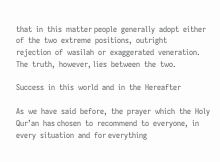that  in  this  matter people  generally  adopt  either  of  the  two  extreme  positions,  outright
rejection  of  wasilah  or  exaggerated  veneration.  The  truth,  however, lies  between  the  two.

Success  in  this  world  and  in  the  Hereafter

As  we  have  said  before,  the  prayer  which  the  Holy  Qur’an  has chosen  to  recommend  to  everyone,  in  every  situation  and  for everything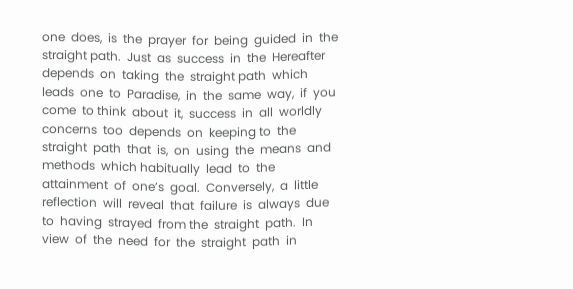one  does,  is  the  prayer  for  being  guided  in  the  straight path.  Just  as  success  in  the  Hereafter  depends  on  taking  the  straight path  which  leads  one  to  Paradise,  in  the  same  way,  if  you  come  to think  about  it,  success  in  all  worldly  concerns  too  depends  on  keeping to  the  straight  path  that  is,  on  using  the  means  and  methods  which habitually  lead  to  the  attainment  of  one’s  goal.  Conversely,  a  little reflection  will  reveal  that  failure  is  always  due  to  having  strayed  from the  straight  path.  In  view  of  the  need  for  the  straight  path  in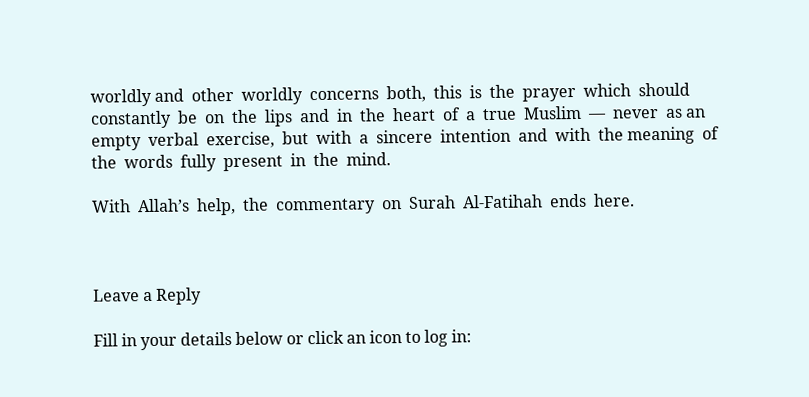worldly and  other  worldly  concerns  both,  this  is  the  prayer  which  should constantly  be  on  the  lips  and  in  the  heart  of  a  true  Muslim  —  never  as an  empty  verbal  exercise,  but  with  a  sincere  intention  and  with  the meaning  of  the  words  fully  present  in  the  mind.

With  Allah’s  help,  the  commentary  on  Surah  Al-Fatihah  ends  here.



Leave a Reply

Fill in your details below or click an icon to log in: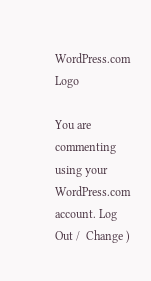WordPress.com Logo

You are commenting using your WordPress.com account. Log Out /  Change )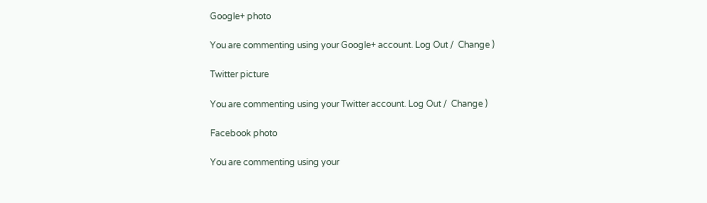Google+ photo

You are commenting using your Google+ account. Log Out /  Change )

Twitter picture

You are commenting using your Twitter account. Log Out /  Change )

Facebook photo

You are commenting using your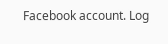Facebook account. Log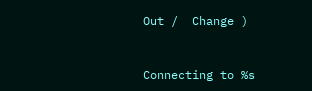Out /  Change )


Connecting to %s